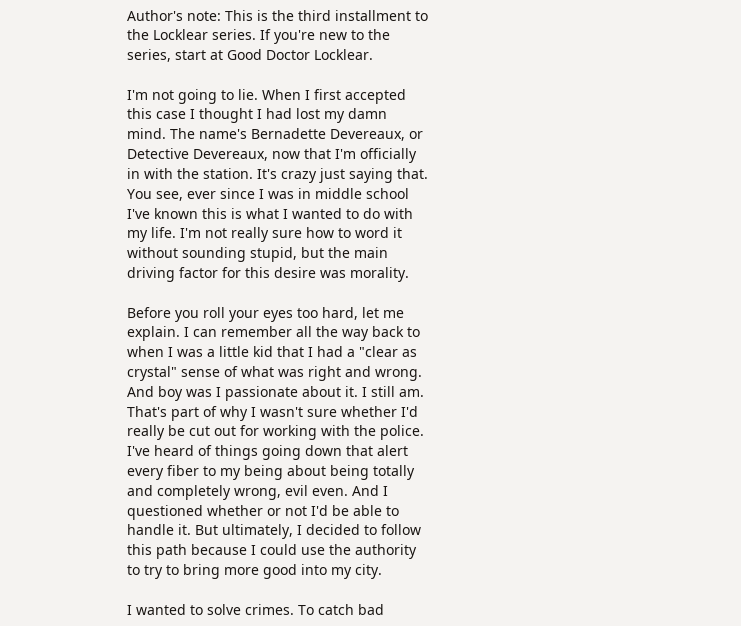Author's note: This is the third installment to the Locklear series. If you're new to the series, start at Good Doctor Locklear.

I'm not going to lie. When I first accepted this case I thought I had lost my damn mind. The name's Bernadette Devereaux, or Detective Devereaux, now that I'm officially in with the station. It's crazy just saying that. You see, ever since I was in middle school I've known this is what I wanted to do with my life. I'm not really sure how to word it without sounding stupid, but the main driving factor for this desire was morality.

Before you roll your eyes too hard, let me explain. I can remember all the way back to when I was a little kid that I had a "clear as crystal" sense of what was right and wrong. And boy was I passionate about it. I still am. That's part of why I wasn't sure whether I'd really be cut out for working with the police. I've heard of things going down that alert every fiber to my being about being totally and completely wrong, evil even. And I questioned whether or not I'd be able to handle it. But ultimately, I decided to follow this path because I could use the authority to try to bring more good into my city.

I wanted to solve crimes. To catch bad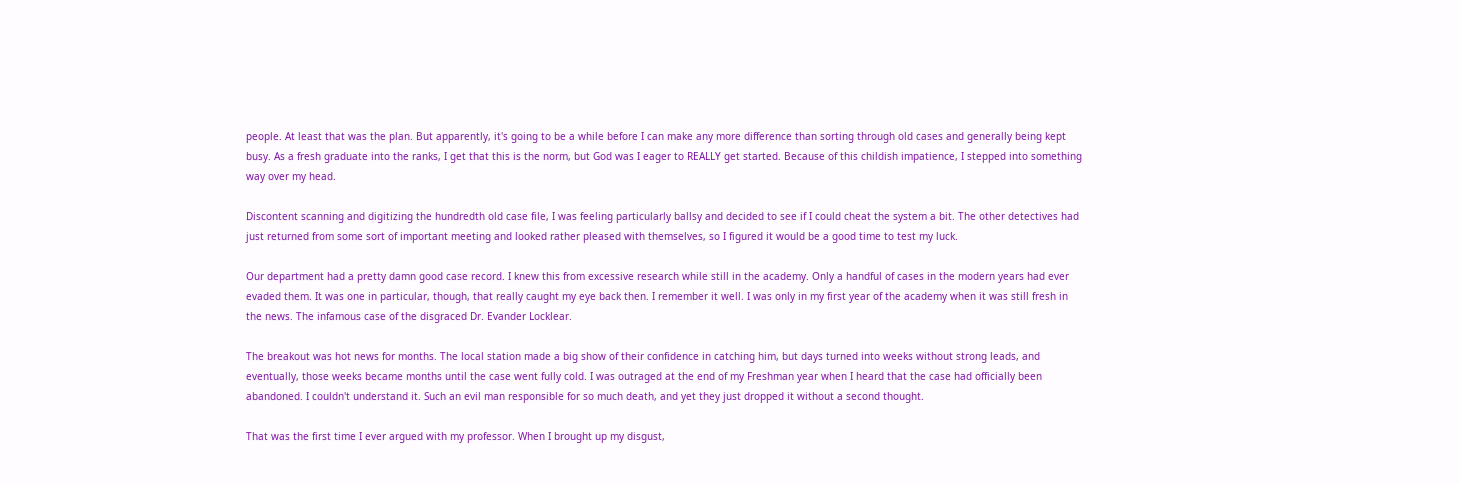people. At least that was the plan. But apparently, it's going to be a while before I can make any more difference than sorting through old cases and generally being kept busy. As a fresh graduate into the ranks, I get that this is the norm, but God was I eager to REALLY get started. Because of this childish impatience, I stepped into something way over my head.

Discontent scanning and digitizing the hundredth old case file, I was feeling particularly ballsy and decided to see if I could cheat the system a bit. The other detectives had just returned from some sort of important meeting and looked rather pleased with themselves, so I figured it would be a good time to test my luck.

Our department had a pretty damn good case record. I knew this from excessive research while still in the academy. Only a handful of cases in the modern years had ever evaded them. It was one in particular, though, that really caught my eye back then. I remember it well. I was only in my first year of the academy when it was still fresh in the news. The infamous case of the disgraced Dr. Evander Locklear.

The breakout was hot news for months. The local station made a big show of their confidence in catching him, but days turned into weeks without strong leads, and eventually, those weeks became months until the case went fully cold. I was outraged at the end of my Freshman year when I heard that the case had officially been abandoned. I couldn't understand it. Such an evil man responsible for so much death, and yet they just dropped it without a second thought.

That was the first time I ever argued with my professor. When I brought up my disgust,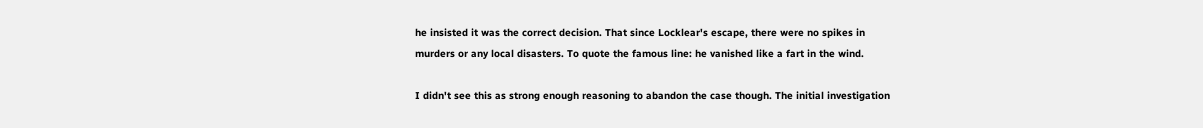he insisted it was the correct decision. That since Locklear's escape, there were no spikes in murders or any local disasters. To quote the famous line: he vanished like a fart in the wind.

I didn't see this as strong enough reasoning to abandon the case though. The initial investigation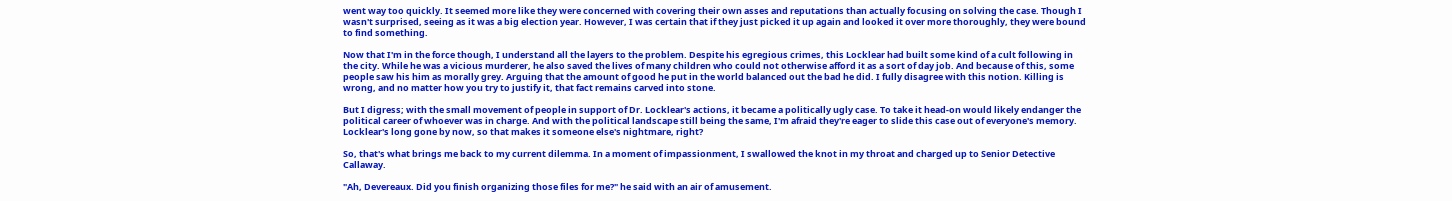went way too quickly. It seemed more like they were concerned with covering their own asses and reputations than actually focusing on solving the case. Though I wasn't surprised, seeing as it was a big election year. However, I was certain that if they just picked it up again and looked it over more thoroughly, they were bound to find something.

Now that I'm in the force though, I understand all the layers to the problem. Despite his egregious crimes, this Locklear had built some kind of a cult following in the city. While he was a vicious murderer, he also saved the lives of many children who could not otherwise afford it as a sort of day job. And because of this, some people saw his him as morally grey. Arguing that the amount of good he put in the world balanced out the bad he did. I fully disagree with this notion. Killing is wrong, and no matter how you try to justify it, that fact remains carved into stone.

But I digress; with the small movement of people in support of Dr. Locklear's actions, it became a politically ugly case. To take it head-on would likely endanger the political career of whoever was in charge. And with the political landscape still being the same, I'm afraid they're eager to slide this case out of everyone's memory. Locklear's long gone by now, so that makes it someone else's nightmare, right?

So, that's what brings me back to my current dilemma. In a moment of impassionment, I swallowed the knot in my throat and charged up to Senior Detective Callaway.

"Ah, Devereaux. Did you finish organizing those files for me?" he said with an air of amusement.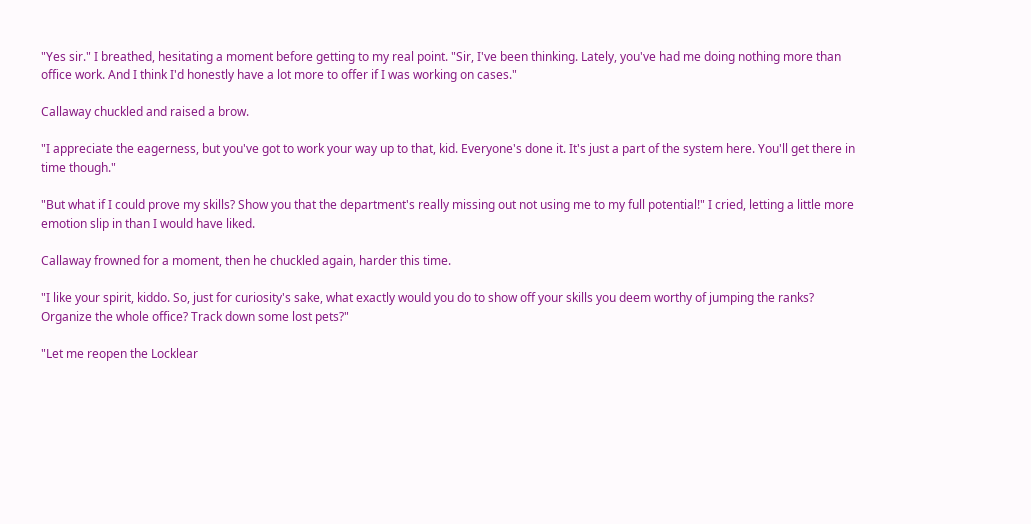"Yes sir." I breathed, hesitating a moment before getting to my real point. "Sir, I've been thinking. Lately, you've had me doing nothing more than office work. And I think I'd honestly have a lot more to offer if I was working on cases."

Callaway chuckled and raised a brow.

"I appreciate the eagerness, but you've got to work your way up to that, kid. Everyone's done it. It's just a part of the system here. You'll get there in time though."

"But what if I could prove my skills? Show you that the department's really missing out not using me to my full potential!" I cried, letting a little more emotion slip in than I would have liked.

Callaway frowned for a moment, then he chuckled again, harder this time.

"I like your spirit, kiddo. So, just for curiosity's sake, what exactly would you do to show off your skills you deem worthy of jumping the ranks? Organize the whole office? Track down some lost pets?"

"Let me reopen the Locklear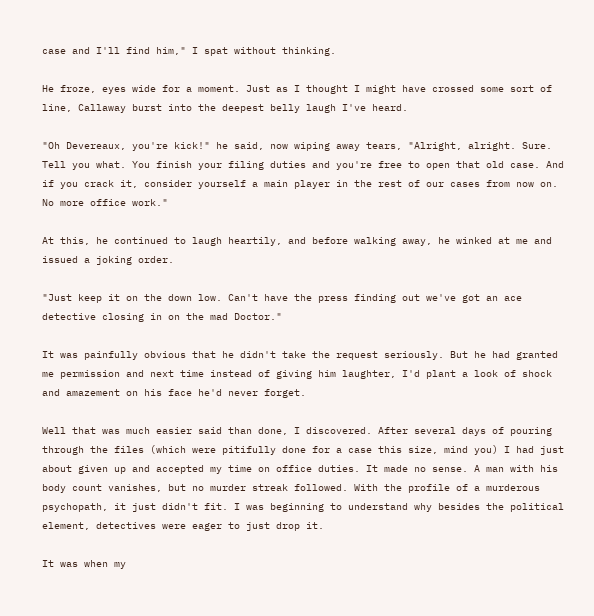case and I'll find him," I spat without thinking.

He froze, eyes wide for a moment. Just as I thought I might have crossed some sort of line, Callaway burst into the deepest belly laugh I've heard.

"Oh Devereaux, you're kick!" he said, now wiping away tears, "Alright, alright. Sure. Tell you what. You finish your filing duties and you're free to open that old case. And if you crack it, consider yourself a main player in the rest of our cases from now on. No more office work."

At this, he continued to laugh heartily, and before walking away, he winked at me and issued a joking order.

"Just keep it on the down low. Can't have the press finding out we've got an ace detective closing in on the mad Doctor."

It was painfully obvious that he didn't take the request seriously. But he had granted me permission and next time instead of giving him laughter, I'd plant a look of shock and amazement on his face he'd never forget.

Well that was much easier said than done, I discovered. After several days of pouring through the files (which were pitifully done for a case this size, mind you) I had just about given up and accepted my time on office duties. It made no sense. A man with his body count vanishes, but no murder streak followed. With the profile of a murderous psychopath, it just didn't fit. I was beginning to understand why besides the political element, detectives were eager to just drop it.

It was when my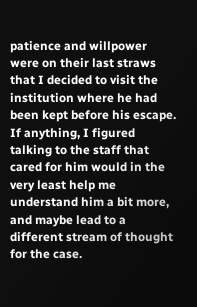patience and willpower were on their last straws that I decided to visit the institution where he had been kept before his escape. If anything, I figured talking to the staff that cared for him would in the very least help me understand him a bit more, and maybe lead to a different stream of thought for the case.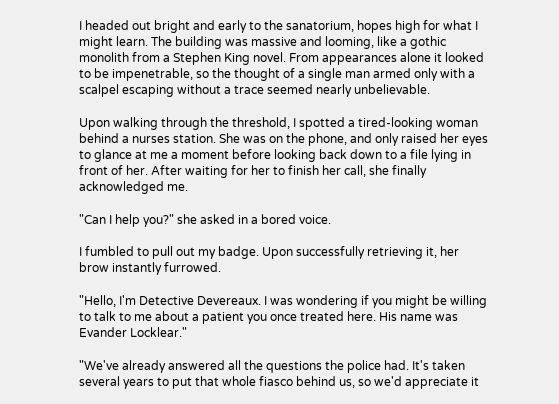I headed out bright and early to the sanatorium, hopes high for what I might learn. The building was massive and looming, like a gothic monolith from a Stephen King novel. From appearances alone it looked to be impenetrable, so the thought of a single man armed only with a scalpel escaping without a trace seemed nearly unbelievable.

Upon walking through the threshold, I spotted a tired-looking woman behind a nurses station. She was on the phone, and only raised her eyes to glance at me a moment before looking back down to a file lying in front of her. After waiting for her to finish her call, she finally acknowledged me.

"Can I help you?" she asked in a bored voice.

I fumbled to pull out my badge. Upon successfully retrieving it, her brow instantly furrowed.

"Hello, I'm Detective Devereaux. I was wondering if you might be willing to talk to me about a patient you once treated here. His name was Evander Locklear."

"We've already answered all the questions the police had. It's taken several years to put that whole fiasco behind us, so we'd appreciate it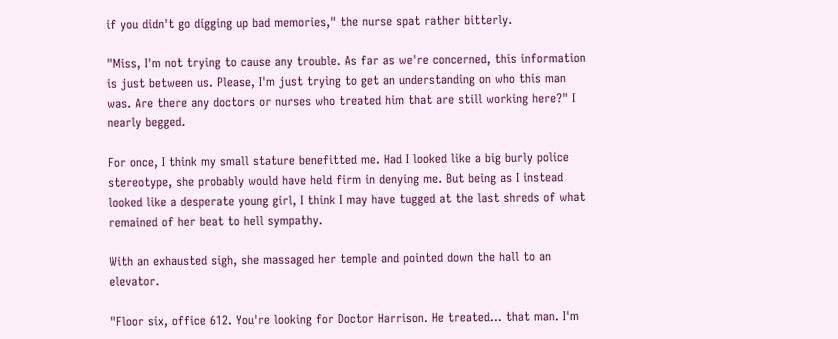if you didn't go digging up bad memories," the nurse spat rather bitterly.

"Miss, I'm not trying to cause any trouble. As far as we're concerned, this information is just between us. Please, I'm just trying to get an understanding on who this man was. Are there any doctors or nurses who treated him that are still working here?" I nearly begged.

For once, I think my small stature benefitted me. Had I looked like a big burly police stereotype, she probably would have held firm in denying me. But being as I instead looked like a desperate young girl, I think I may have tugged at the last shreds of what remained of her beat to hell sympathy.

With an exhausted sigh, she massaged her temple and pointed down the hall to an elevator.

"Floor six, office 612. You're looking for Doctor Harrison. He treated... that man. I'm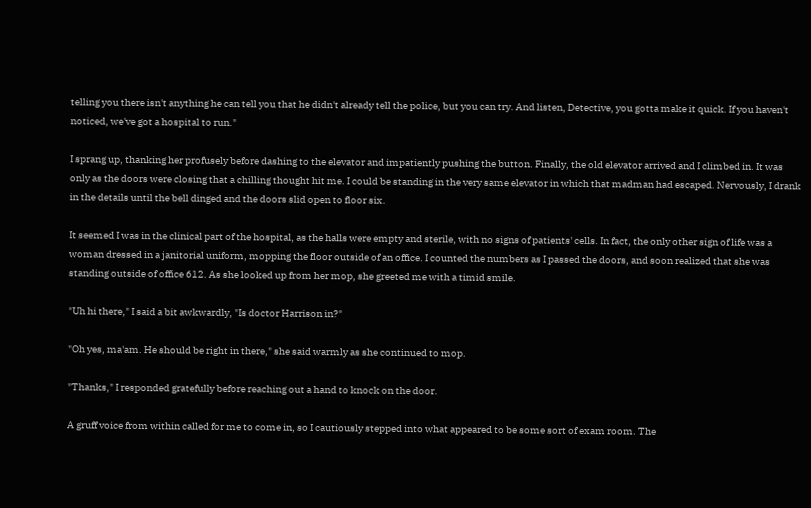telling you there isn't anything he can tell you that he didn't already tell the police, but you can try. And listen, Detective, you gotta make it quick. If you haven't noticed, we've got a hospital to run."

I sprang up, thanking her profusely before dashing to the elevator and impatiently pushing the button. Finally, the old elevator arrived and I climbed in. It was only as the doors were closing that a chilling thought hit me. I could be standing in the very same elevator in which that madman had escaped. Nervously, I drank in the details until the bell dinged and the doors slid open to floor six.

It seemed I was in the clinical part of the hospital, as the halls were empty and sterile, with no signs of patients' cells. In fact, the only other sign of life was a woman dressed in a janitorial uniform, mopping the floor outside of an office. I counted the numbers as I passed the doors, and soon realized that she was standing outside of office 612. As she looked up from her mop, she greeted me with a timid smile.

"Uh hi there," I said a bit awkwardly, "Is doctor Harrison in?"

"Oh yes, ma'am. He should be right in there," she said warmly as she continued to mop.

"Thanks," I responded gratefully before reaching out a hand to knock on the door.

A gruff voice from within called for me to come in, so I cautiously stepped into what appeared to be some sort of exam room. The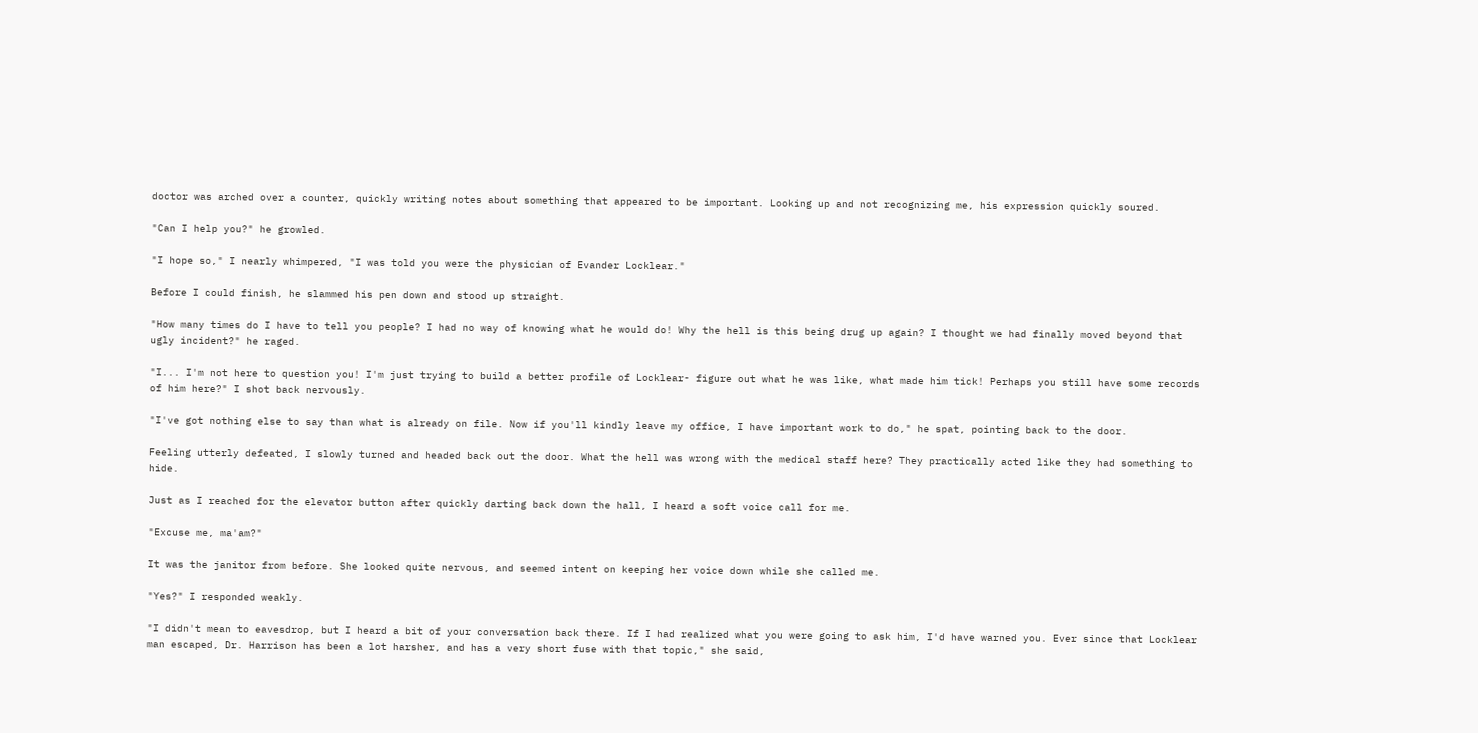doctor was arched over a counter, quickly writing notes about something that appeared to be important. Looking up and not recognizing me, his expression quickly soured.

"Can I help you?" he growled.

"I hope so," I nearly whimpered, "I was told you were the physician of Evander Locklear."

Before I could finish, he slammed his pen down and stood up straight.

"How many times do I have to tell you people? I had no way of knowing what he would do! Why the hell is this being drug up again? I thought we had finally moved beyond that ugly incident?" he raged.

"I... I'm not here to question you! I'm just trying to build a better profile of Locklear- figure out what he was like, what made him tick! Perhaps you still have some records of him here?" I shot back nervously.

"I've got nothing else to say than what is already on file. Now if you'll kindly leave my office, I have important work to do," he spat, pointing back to the door.

Feeling utterly defeated, I slowly turned and headed back out the door. What the hell was wrong with the medical staff here? They practically acted like they had something to hide.

Just as I reached for the elevator button after quickly darting back down the hall, I heard a soft voice call for me.

"Excuse me, ma'am?"

It was the janitor from before. She looked quite nervous, and seemed intent on keeping her voice down while she called me.

"Yes?" I responded weakly.

"I didn't mean to eavesdrop, but I heard a bit of your conversation back there. If I had realized what you were going to ask him, I'd have warned you. Ever since that Locklear man escaped, Dr. Harrison has been a lot harsher, and has a very short fuse with that topic," she said,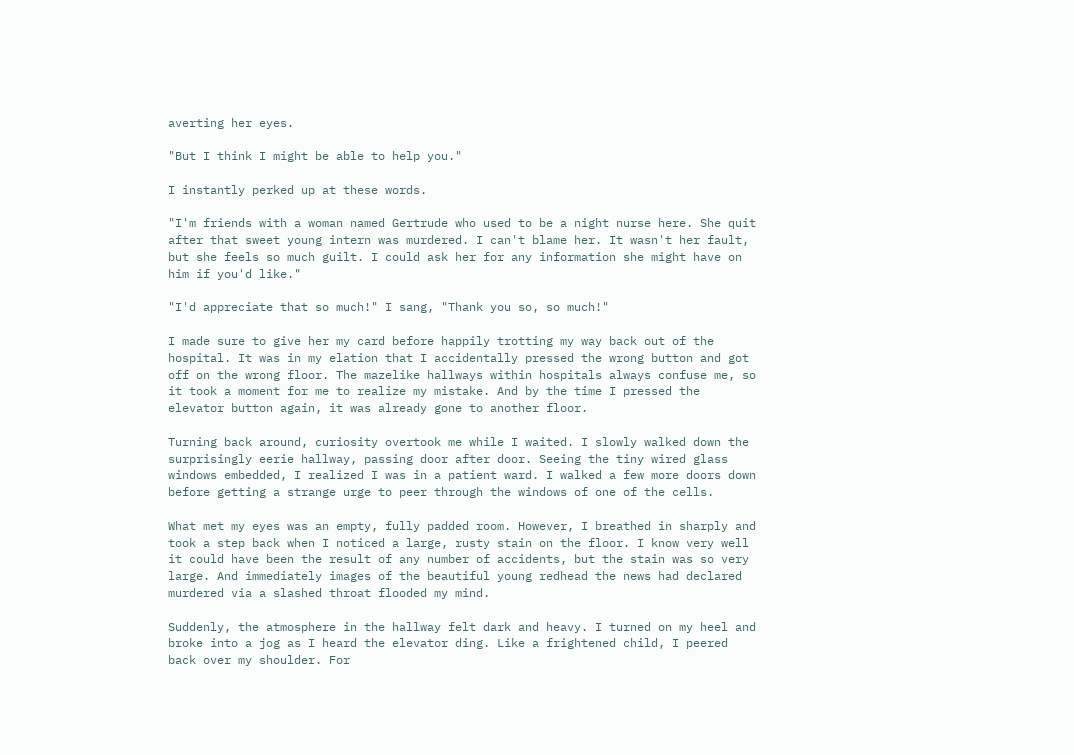averting her eyes.

"But I think I might be able to help you."

I instantly perked up at these words.

"I'm friends with a woman named Gertrude who used to be a night nurse here. She quit after that sweet young intern was murdered. I can't blame her. It wasn't her fault, but she feels so much guilt. I could ask her for any information she might have on him if you'd like."

"I'd appreciate that so much!" I sang, "Thank you so, so much!"

I made sure to give her my card before happily trotting my way back out of the hospital. It was in my elation that I accidentally pressed the wrong button and got off on the wrong floor. The mazelike hallways within hospitals always confuse me, so it took a moment for me to realize my mistake. And by the time I pressed the elevator button again, it was already gone to another floor.

Turning back around, curiosity overtook me while I waited. I slowly walked down the surprisingly eerie hallway, passing door after door. Seeing the tiny wired glass windows embedded, I realized I was in a patient ward. I walked a few more doors down before getting a strange urge to peer through the windows of one of the cells.

What met my eyes was an empty, fully padded room. However, I breathed in sharply and took a step back when I noticed a large, rusty stain on the floor. I know very well it could have been the result of any number of accidents, but the stain was so very large. And immediately images of the beautiful young redhead the news had declared murdered via a slashed throat flooded my mind.

Suddenly, the atmosphere in the hallway felt dark and heavy. I turned on my heel and broke into a jog as I heard the elevator ding. Like a frightened child, I peered back over my shoulder. For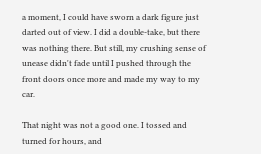a moment, I could have sworn a dark figure just darted out of view. I did a double-take, but there was nothing there. But still, my crushing sense of unease didn't fade until I pushed through the front doors once more and made my way to my car.

That night was not a good one. I tossed and turned for hours, and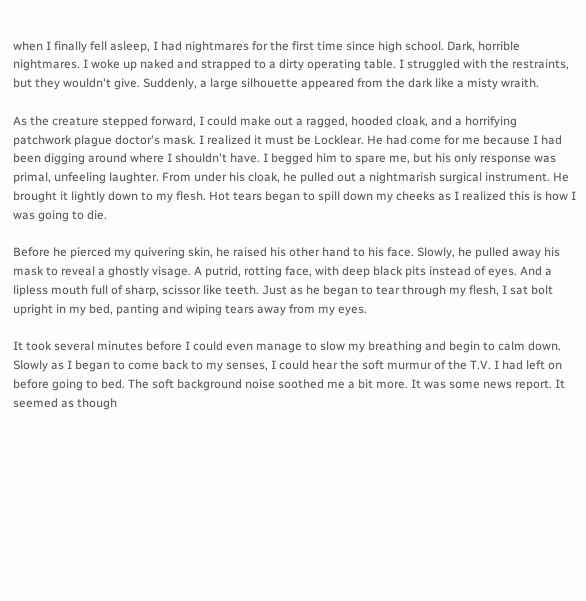when I finally fell asleep, I had nightmares for the first time since high school. Dark, horrible nightmares. I woke up naked and strapped to a dirty operating table. I struggled with the restraints, but they wouldn't give. Suddenly, a large silhouette appeared from the dark like a misty wraith.

As the creature stepped forward, I could make out a ragged, hooded cloak, and a horrifying patchwork plague doctor's mask. I realized it must be Locklear. He had come for me because I had been digging around where I shouldn't have. I begged him to spare me, but his only response was primal, unfeeling laughter. From under his cloak, he pulled out a nightmarish surgical instrument. He brought it lightly down to my flesh. Hot tears began to spill down my cheeks as I realized this is how I was going to die.

Before he pierced my quivering skin, he raised his other hand to his face. Slowly, he pulled away his mask to reveal a ghostly visage. A putrid, rotting face, with deep black pits instead of eyes. And a lipless mouth full of sharp, scissor like teeth. Just as he began to tear through my flesh, I sat bolt upright in my bed, panting and wiping tears away from my eyes.

It took several minutes before I could even manage to slow my breathing and begin to calm down. Slowly as I began to come back to my senses, I could hear the soft murmur of the T.V. I had left on before going to bed. The soft background noise soothed me a bit more. It was some news report. It seemed as though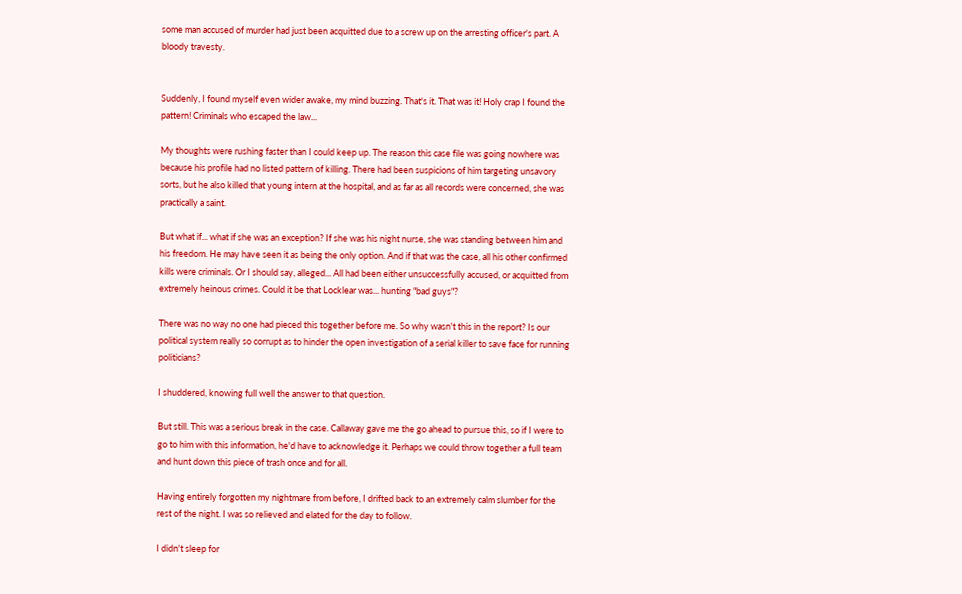some man accused of murder had just been acquitted due to a screw up on the arresting officer's part. A bloody travesty.


Suddenly, I found myself even wider awake, my mind buzzing. That's it. That was it! Holy crap I found the pattern! Criminals who escaped the law...

My thoughts were rushing faster than I could keep up. The reason this case file was going nowhere was because his profile had no listed pattern of killing. There had been suspicions of him targeting unsavory sorts, but he also killed that young intern at the hospital, and as far as all records were concerned, she was practically a saint.

But what if... what if she was an exception? If she was his night nurse, she was standing between him and his freedom. He may have seen it as being the only option. And if that was the case, all his other confirmed kills were criminals. Or I should say, alleged... All had been either unsuccessfully accused, or acquitted from extremely heinous crimes. Could it be that Locklear was... hunting "bad guys"?

There was no way no one had pieced this together before me. So why wasn't this in the report? Is our political system really so corrupt as to hinder the open investigation of a serial killer to save face for running politicians?

I shuddered, knowing full well the answer to that question.

But still. This was a serious break in the case. Callaway gave me the go ahead to pursue this, so if I were to go to him with this information, he'd have to acknowledge it. Perhaps we could throw together a full team and hunt down this piece of trash once and for all.

Having entirely forgotten my nightmare from before, I drifted back to an extremely calm slumber for the rest of the night. I was so relieved and elated for the day to follow.

I didn't sleep for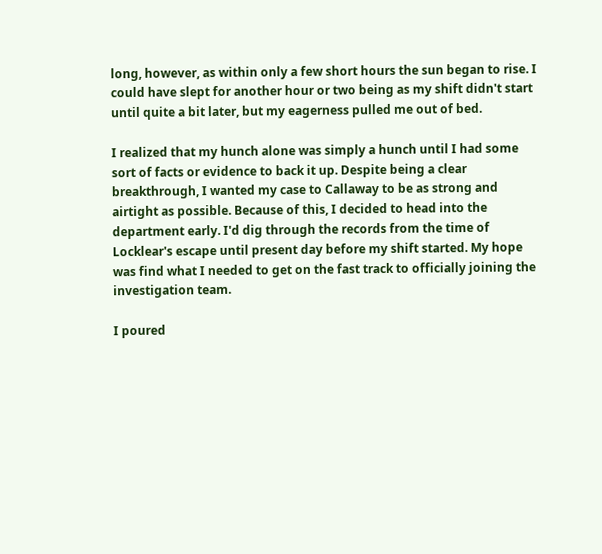long, however, as within only a few short hours the sun began to rise. I could have slept for another hour or two being as my shift didn't start until quite a bit later, but my eagerness pulled me out of bed.

I realized that my hunch alone was simply a hunch until I had some sort of facts or evidence to back it up. Despite being a clear breakthrough, I wanted my case to Callaway to be as strong and airtight as possible. Because of this, I decided to head into the department early. I'd dig through the records from the time of Locklear's escape until present day before my shift started. My hope was find what I needed to get on the fast track to officially joining the investigation team.

I poured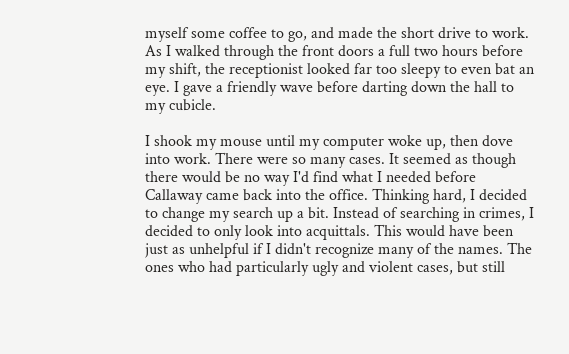myself some coffee to go, and made the short drive to work. As I walked through the front doors a full two hours before my shift, the receptionist looked far too sleepy to even bat an eye. I gave a friendly wave before darting down the hall to my cubicle.

I shook my mouse until my computer woke up, then dove into work. There were so many cases. It seemed as though there would be no way I'd find what I needed before Callaway came back into the office. Thinking hard, I decided to change my search up a bit. Instead of searching in crimes, I decided to only look into acquittals. This would have been just as unhelpful if I didn't recognize many of the names. The ones who had particularly ugly and violent cases, but still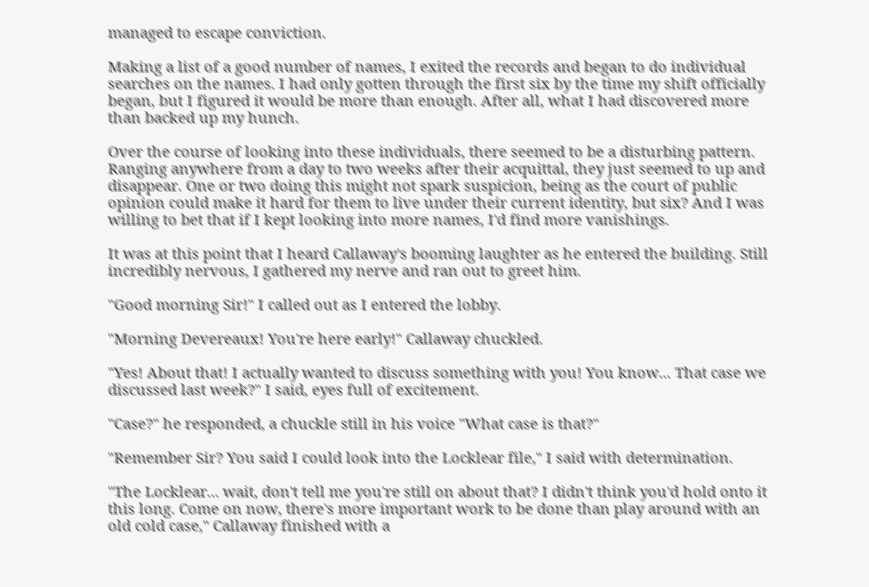managed to escape conviction.

Making a list of a good number of names, I exited the records and began to do individual searches on the names. I had only gotten through the first six by the time my shift officially began, but I figured it would be more than enough. After all, what I had discovered more than backed up my hunch.

Over the course of looking into these individuals, there seemed to be a disturbing pattern. Ranging anywhere from a day to two weeks after their acquittal, they just seemed to up and disappear. One or two doing this might not spark suspicion, being as the court of public opinion could make it hard for them to live under their current identity, but six? And I was willing to bet that if I kept looking into more names, I'd find more vanishings.

It was at this point that I heard Callaway's booming laughter as he entered the building. Still incredibly nervous, I gathered my nerve and ran out to greet him.

"Good morning Sir!" I called out as I entered the lobby.

"Morning Devereaux! You're here early!" Callaway chuckled.

"Yes! About that! I actually wanted to discuss something with you! You know... That case we discussed last week?" I said, eyes full of excitement.

"Case?" he responded, a chuckle still in his voice "What case is that?"

"Remember Sir? You said I could look into the Locklear file," I said with determination.

"The Locklear... wait, don't tell me you're still on about that? I didn't think you'd hold onto it this long. Come on now, there's more important work to be done than play around with an old cold case," Callaway finished with a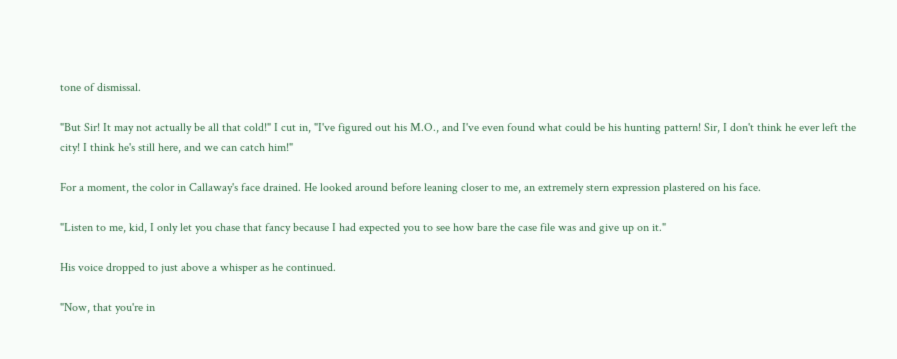tone of dismissal.

"But Sir! It may not actually be all that cold!" I cut in, "I've figured out his M.O., and I've even found what could be his hunting pattern! Sir, I don't think he ever left the city! I think he's still here, and we can catch him!"

For a moment, the color in Callaway's face drained. He looked around before leaning closer to me, an extremely stern expression plastered on his face.

"Listen to me, kid, I only let you chase that fancy because I had expected you to see how bare the case file was and give up on it."

His voice dropped to just above a whisper as he continued.

"Now, that you're in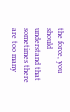the force, you should understand that sometimes there are too many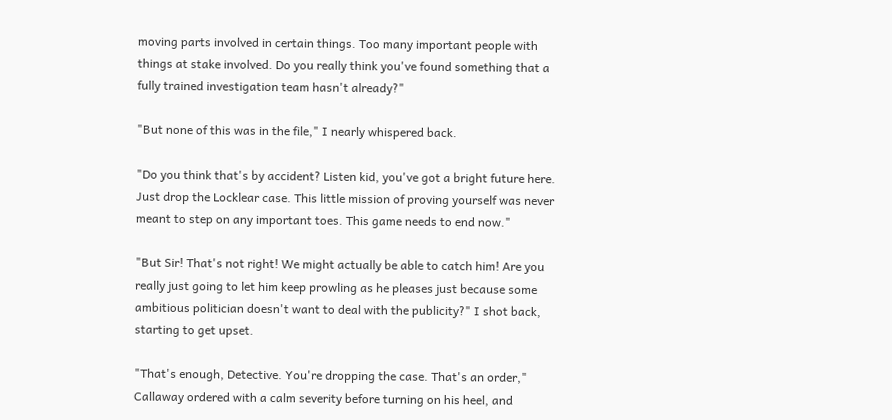moving parts involved in certain things. Too many important people with things at stake involved. Do you really think you've found something that a fully trained investigation team hasn't already?"

"But none of this was in the file," I nearly whispered back.

"Do you think that's by accident? Listen kid, you've got a bright future here. Just drop the Locklear case. This little mission of proving yourself was never meant to step on any important toes. This game needs to end now."

"But Sir! That's not right! We might actually be able to catch him! Are you really just going to let him keep prowling as he pleases just because some ambitious politician doesn't want to deal with the publicity?" I shot back, starting to get upset.

"That's enough, Detective. You're dropping the case. That's an order," Callaway ordered with a calm severity before turning on his heel, and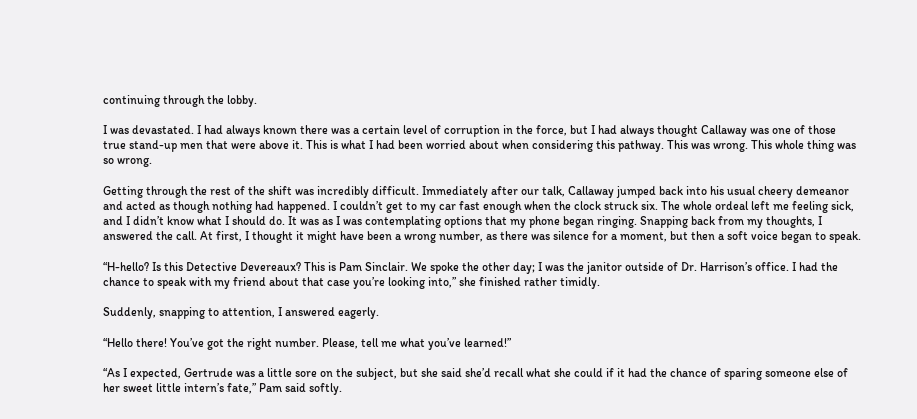continuing through the lobby.

I was devastated. I had always known there was a certain level of corruption in the force, but I had always thought Callaway was one of those true stand-up men that were above it. This is what I had been worried about when considering this pathway. This was wrong. This whole thing was so wrong.

Getting through the rest of the shift was incredibly difficult. Immediately after our talk, Callaway jumped back into his usual cheery demeanor and acted as though nothing had happened. I couldn’t get to my car fast enough when the clock struck six. The whole ordeal left me feeling sick, and I didn’t know what I should do. It was as I was contemplating options that my phone began ringing. Snapping back from my thoughts, I answered the call. At first, I thought it might have been a wrong number, as there was silence for a moment, but then a soft voice began to speak.

“H-hello? Is this Detective Devereaux? This is Pam Sinclair. We spoke the other day; I was the janitor outside of Dr. Harrison’s office. I had the chance to speak with my friend about that case you’re looking into,” she finished rather timidly.

Suddenly, snapping to attention, I answered eagerly.

“Hello there! You’ve got the right number. Please, tell me what you’ve learned!”

“As I expected, Gertrude was a little sore on the subject, but she said she’d recall what she could if it had the chance of sparing someone else of her sweet little intern’s fate,” Pam said softly.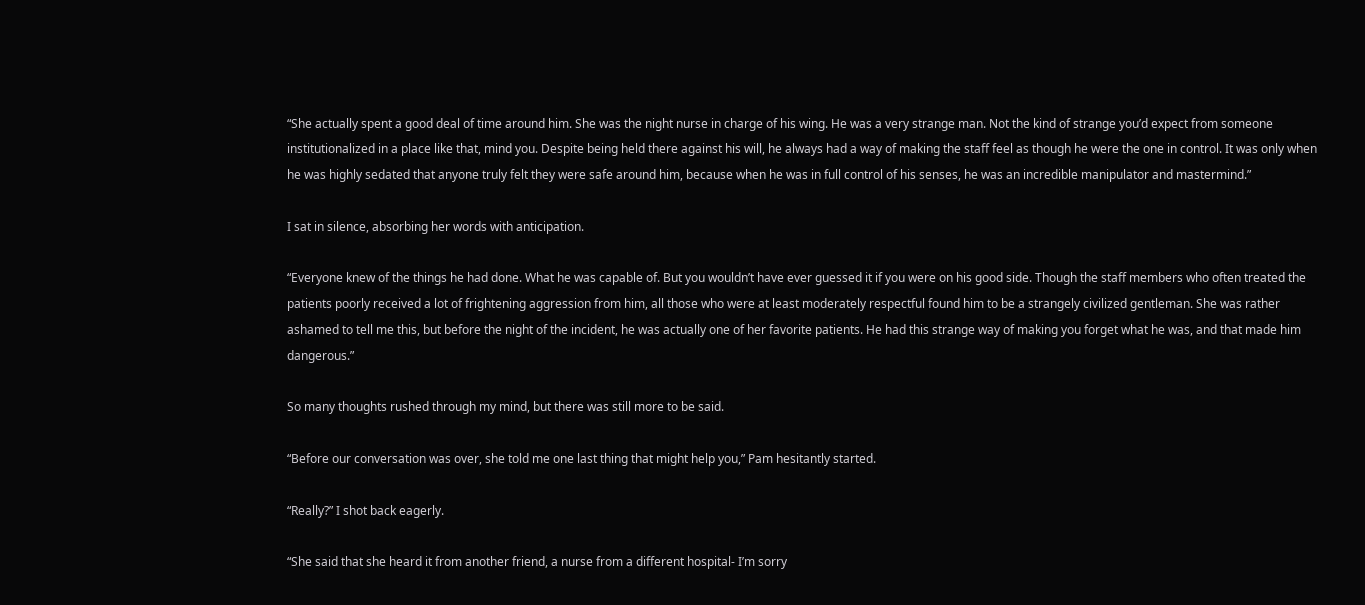“She actually spent a good deal of time around him. She was the night nurse in charge of his wing. He was a very strange man. Not the kind of strange you’d expect from someone institutionalized in a place like that, mind you. Despite being held there against his will, he always had a way of making the staff feel as though he were the one in control. It was only when he was highly sedated that anyone truly felt they were safe around him, because when he was in full control of his senses, he was an incredible manipulator and mastermind.”

I sat in silence, absorbing her words with anticipation.

“Everyone knew of the things he had done. What he was capable of. But you wouldn’t have ever guessed it if you were on his good side. Though the staff members who often treated the patients poorly received a lot of frightening aggression from him, all those who were at least moderately respectful found him to be a strangely civilized gentleman. She was rather ashamed to tell me this, but before the night of the incident, he was actually one of her favorite patients. He had this strange way of making you forget what he was, and that made him dangerous.”

So many thoughts rushed through my mind, but there was still more to be said.

“Before our conversation was over, she told me one last thing that might help you,” Pam hesitantly started.

“Really?” I shot back eagerly.

“She said that she heard it from another friend, a nurse from a different hospital- I’m sorry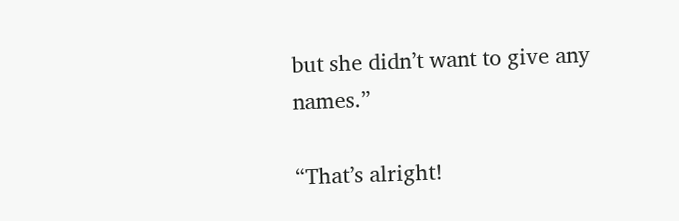but she didn’t want to give any names.”

“That’s alright!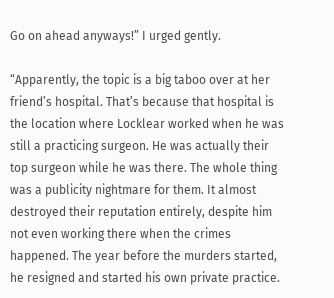Go on ahead anyways!” I urged gently.

“Apparently, the topic is a big taboo over at her friend’s hospital. That’s because that hospital is the location where Locklear worked when he was still a practicing surgeon. He was actually their top surgeon while he was there. The whole thing was a publicity nightmare for them. It almost destroyed their reputation entirely, despite him not even working there when the crimes happened. The year before the murders started, he resigned and started his own private practice.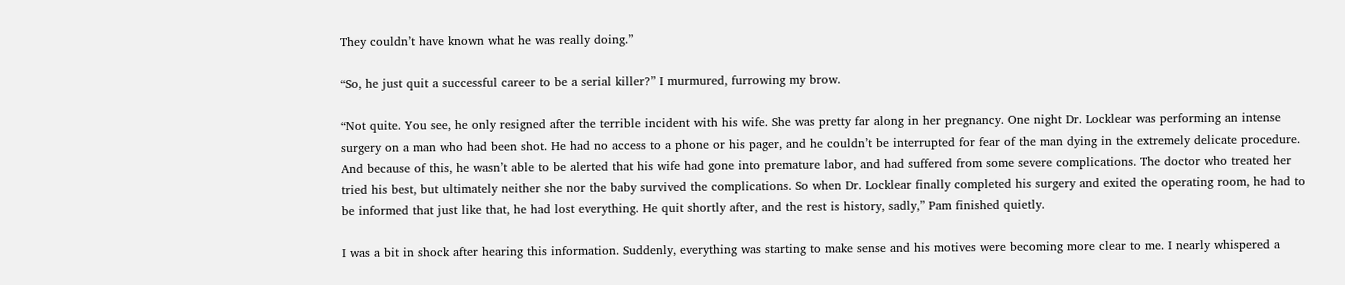They couldn’t have known what he was really doing.”

“So, he just quit a successful career to be a serial killer?” I murmured, furrowing my brow.

“Not quite. You see, he only resigned after the terrible incident with his wife. She was pretty far along in her pregnancy. One night Dr. Locklear was performing an intense surgery on a man who had been shot. He had no access to a phone or his pager, and he couldn’t be interrupted for fear of the man dying in the extremely delicate procedure. And because of this, he wasn’t able to be alerted that his wife had gone into premature labor, and had suffered from some severe complications. The doctor who treated her tried his best, but ultimately neither she nor the baby survived the complications. So when Dr. Locklear finally completed his surgery and exited the operating room, he had to be informed that just like that, he had lost everything. He quit shortly after, and the rest is history, sadly,” Pam finished quietly.

I was a bit in shock after hearing this information. Suddenly, everything was starting to make sense and his motives were becoming more clear to me. I nearly whispered a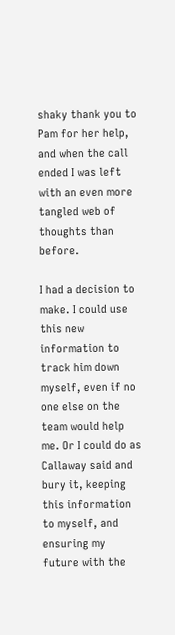shaky thank you to Pam for her help, and when the call ended I was left with an even more tangled web of thoughts than before.

I had a decision to make. I could use this new information to track him down myself, even if no one else on the team would help me. Or I could do as Callaway said and bury it, keeping this information to myself, and ensuring my future with the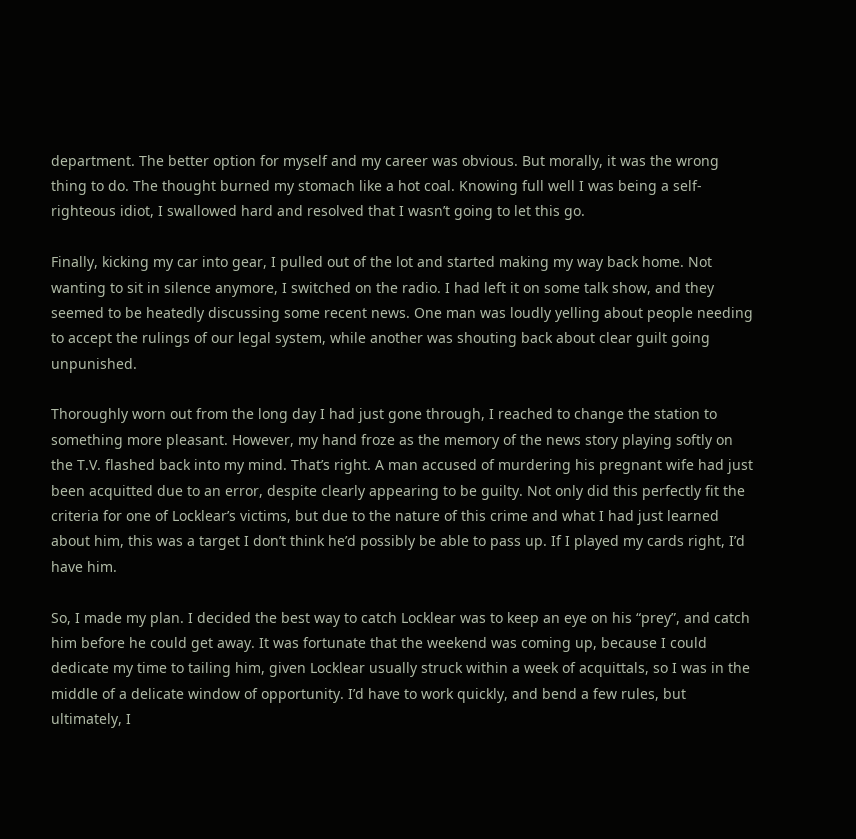department. The better option for myself and my career was obvious. But morally, it was the wrong thing to do. The thought burned my stomach like a hot coal. Knowing full well I was being a self-righteous idiot, I swallowed hard and resolved that I wasn’t going to let this go.

Finally, kicking my car into gear, I pulled out of the lot and started making my way back home. Not wanting to sit in silence anymore, I switched on the radio. I had left it on some talk show, and they seemed to be heatedly discussing some recent news. One man was loudly yelling about people needing to accept the rulings of our legal system, while another was shouting back about clear guilt going unpunished.

Thoroughly worn out from the long day I had just gone through, I reached to change the station to something more pleasant. However, my hand froze as the memory of the news story playing softly on the T.V. flashed back into my mind. That’s right. A man accused of murdering his pregnant wife had just been acquitted due to an error, despite clearly appearing to be guilty. Not only did this perfectly fit the criteria for one of Locklear’s victims, but due to the nature of this crime and what I had just learned about him, this was a target I don’t think he’d possibly be able to pass up. If I played my cards right, I’d have him.

So, I made my plan. I decided the best way to catch Locklear was to keep an eye on his “prey”, and catch him before he could get away. It was fortunate that the weekend was coming up, because I could dedicate my time to tailing him, given Locklear usually struck within a week of acquittals, so I was in the middle of a delicate window of opportunity. I’d have to work quickly, and bend a few rules, but ultimately, I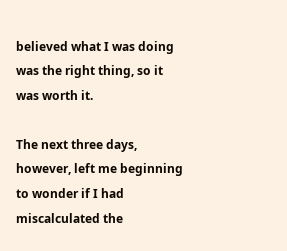believed what I was doing was the right thing, so it was worth it.

The next three days, however, left me beginning to wonder if I had miscalculated the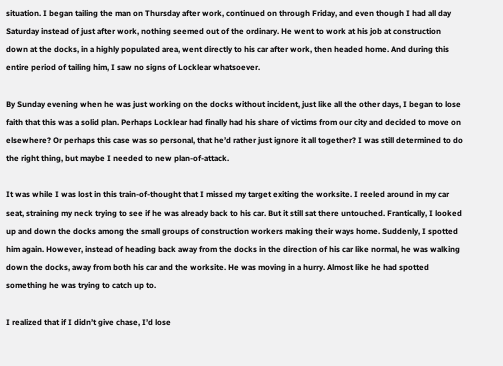situation. I began tailing the man on Thursday after work, continued on through Friday, and even though I had all day Saturday instead of just after work, nothing seemed out of the ordinary. He went to work at his job at construction down at the docks, in a highly populated area, went directly to his car after work, then headed home. And during this entire period of tailing him, I saw no signs of Locklear whatsoever.

By Sunday evening when he was just working on the docks without incident, just like all the other days, I began to lose faith that this was a solid plan. Perhaps Locklear had finally had his share of victims from our city and decided to move on elsewhere? Or perhaps this case was so personal, that he’d rather just ignore it all together? I was still determined to do the right thing, but maybe I needed to new plan-of-attack.

It was while I was lost in this train-of-thought that I missed my target exiting the worksite. I reeled around in my car seat, straining my neck trying to see if he was already back to his car. But it still sat there untouched. Frantically, I looked up and down the docks among the small groups of construction workers making their ways home. Suddenly, I spotted him again. However, instead of heading back away from the docks in the direction of his car like normal, he was walking down the docks, away from both his car and the worksite. He was moving in a hurry. Almost like he had spotted something he was trying to catch up to.

I realized that if I didn’t give chase, I’d lose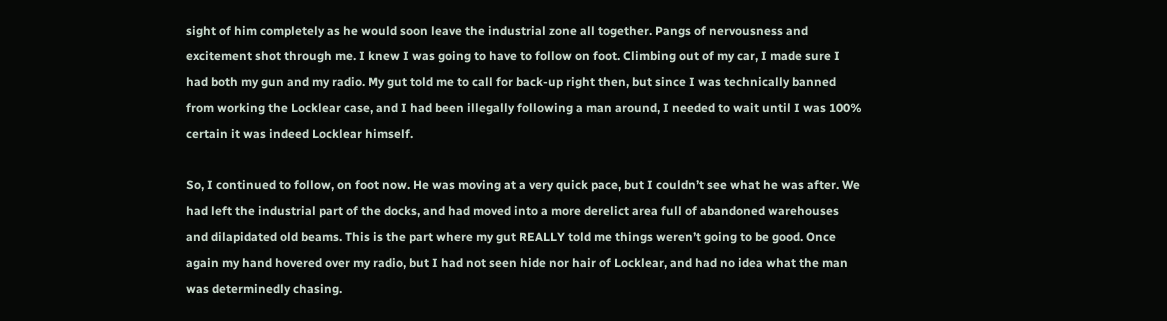sight of him completely as he would soon leave the industrial zone all together. Pangs of nervousness and excitement shot through me. I knew I was going to have to follow on foot. Climbing out of my car, I made sure I had both my gun and my radio. My gut told me to call for back-up right then, but since I was technically banned from working the Locklear case, and I had been illegally following a man around, I needed to wait until I was 100% certain it was indeed Locklear himself.

So, I continued to follow, on foot now. He was moving at a very quick pace, but I couldn’t see what he was after. We had left the industrial part of the docks, and had moved into a more derelict area full of abandoned warehouses and dilapidated old beams. This is the part where my gut REALLY told me things weren’t going to be good. Once again my hand hovered over my radio, but I had not seen hide nor hair of Locklear, and had no idea what the man was determinedly chasing.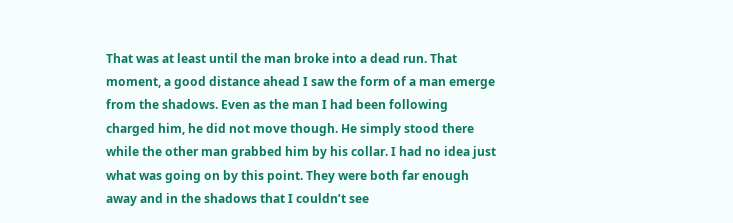That was at least until the man broke into a dead run. That moment, a good distance ahead I saw the form of a man emerge from the shadows. Even as the man I had been following charged him, he did not move though. He simply stood there while the other man grabbed him by his collar. I had no idea just what was going on by this point. They were both far enough away and in the shadows that I couldn’t see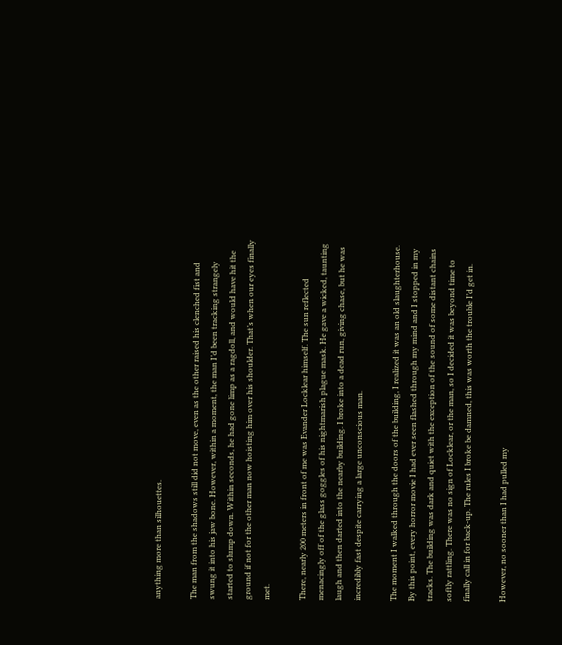anything more than silhouettes.

The man from the shadows still did not move, even as the other raised his clenched fist and swung it into his jaw bone. However, within a moment, the man I’d been tracking strangely started to slump down. Within seconds, he had gone limp as a ragdoll, and would have hit the ground if not for the other man now hoisting him over his shoulder. That’s when our eyes finally met.

There, nearly 200 meters in front of me was Evander Locklear himself. The sun reflected menacingly off of the glass goggles of his nightmarish plague mask. He gave a wicked, taunting laugh and then darted into the nearby building. I broke into a dead run, giving chase, but he was incredibly fast despite carrying a large unconscious man.

The moment I walked through the doors of the building, I realized it was an old slaughterhouse. By this point, every horror movie I had ever seen flashed through my mind and I stopped in my tracks. The building was dark and quiet with the exception of the sound of some distant chains softly rattling. There was no sign of Locklear, or the man, so I decided it was beyond time to finally call in for back-up. The rules I broke be damned, this was worth the trouble I’d get in.

However, no sooner than I had pulled my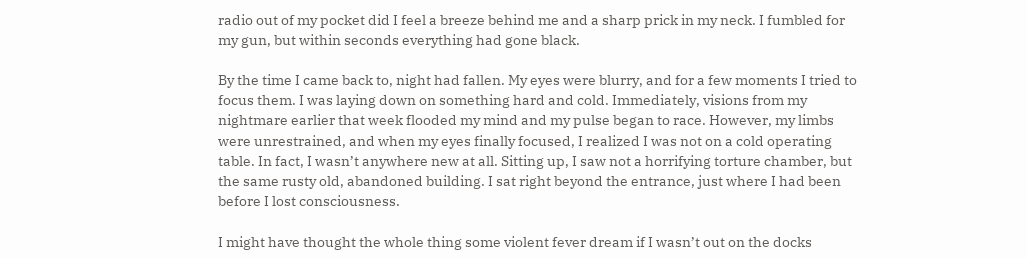radio out of my pocket did I feel a breeze behind me and a sharp prick in my neck. I fumbled for my gun, but within seconds everything had gone black.

By the time I came back to, night had fallen. My eyes were blurry, and for a few moments I tried to focus them. I was laying down on something hard and cold. Immediately, visions from my nightmare earlier that week flooded my mind and my pulse began to race. However, my limbs were unrestrained, and when my eyes finally focused, I realized I was not on a cold operating table. In fact, I wasn’t anywhere new at all. Sitting up, I saw not a horrifying torture chamber, but the same rusty old, abandoned building. I sat right beyond the entrance, just where I had been before I lost consciousness.

I might have thought the whole thing some violent fever dream if I wasn’t out on the docks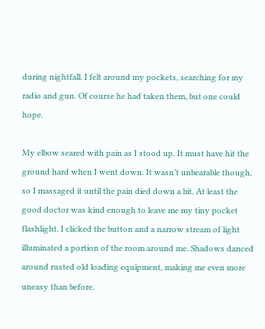during nightfall. I felt around my pockets, searching for my radio and gun. Of course he had taken them, but one could hope.

My elbow seared with pain as I stood up. It must have hit the ground hard when I went down. It wasn’t unbearable though, so I massaged it until the pain died down a bit. At least the good doctor was kind enough to leave me my tiny pocket flashlight. I clicked the button and a narrow stream of light illuminated a portion of the room around me. Shadows danced around rusted old loading equipment, making me even more uneasy than before.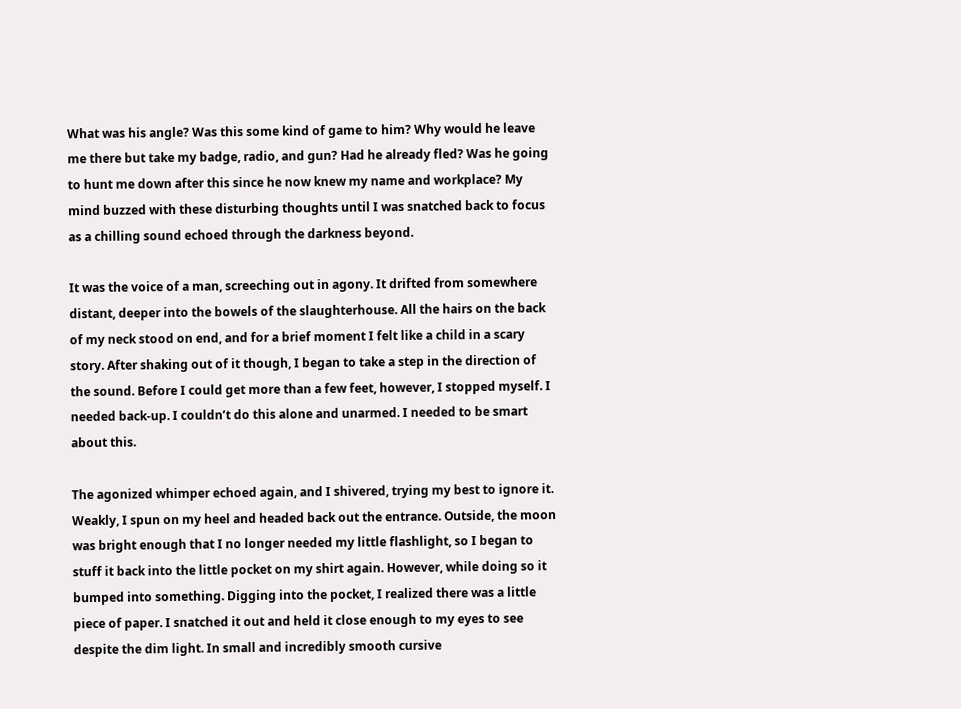What was his angle? Was this some kind of game to him? Why would he leave me there but take my badge, radio, and gun? Had he already fled? Was he going to hunt me down after this since he now knew my name and workplace? My mind buzzed with these disturbing thoughts until I was snatched back to focus as a chilling sound echoed through the darkness beyond.

It was the voice of a man, screeching out in agony. It drifted from somewhere distant, deeper into the bowels of the slaughterhouse. All the hairs on the back of my neck stood on end, and for a brief moment I felt like a child in a scary story. After shaking out of it though, I began to take a step in the direction of the sound. Before I could get more than a few feet, however, I stopped myself. I needed back-up. I couldn’t do this alone and unarmed. I needed to be smart about this.

The agonized whimper echoed again, and I shivered, trying my best to ignore it. Weakly, I spun on my heel and headed back out the entrance. Outside, the moon was bright enough that I no longer needed my little flashlight, so I began to stuff it back into the little pocket on my shirt again. However, while doing so it bumped into something. Digging into the pocket, I realized there was a little piece of paper. I snatched it out and held it close enough to my eyes to see despite the dim light. In small and incredibly smooth cursive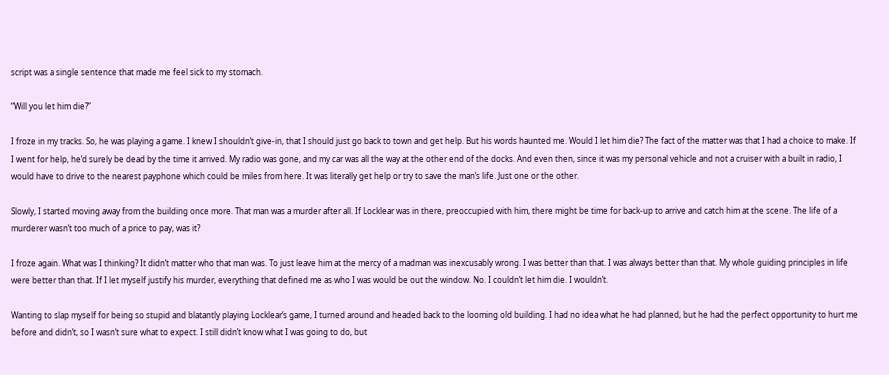script was a single sentence that made me feel sick to my stomach.

“Will you let him die?”

I froze in my tracks. So, he was playing a game. I knew I shouldn’t give-in, that I should just go back to town and get help. But his words haunted me. Would I let him die? The fact of the matter was that I had a choice to make. If I went for help, he’d surely be dead by the time it arrived. My radio was gone, and my car was all the way at the other end of the docks. And even then, since it was my personal vehicle and not a cruiser with a built in radio, I would have to drive to the nearest payphone which could be miles from here. It was literally get help or try to save the man’s life. Just one or the other.

Slowly, I started moving away from the building once more. That man was a murder after all. If Locklear was in there, preoccupied with him, there might be time for back-up to arrive and catch him at the scene. The life of a murderer wasn’t too much of a price to pay, was it?

I froze again. What was I thinking? It didn’t matter who that man was. To just leave him at the mercy of a madman was inexcusably wrong. I was better than that. I was always better than that. My whole guiding principles in life were better than that. If I let myself justify his murder, everything that defined me as who I was would be out the window. No. I couldn’t let him die. I wouldn’t.

Wanting to slap myself for being so stupid and blatantly playing Locklear’s game, I turned around and headed back to the looming old building. I had no idea what he had planned, but he had the perfect opportunity to hurt me before and didn’t, so I wasn’t sure what to expect. I still didn’t know what I was going to do, but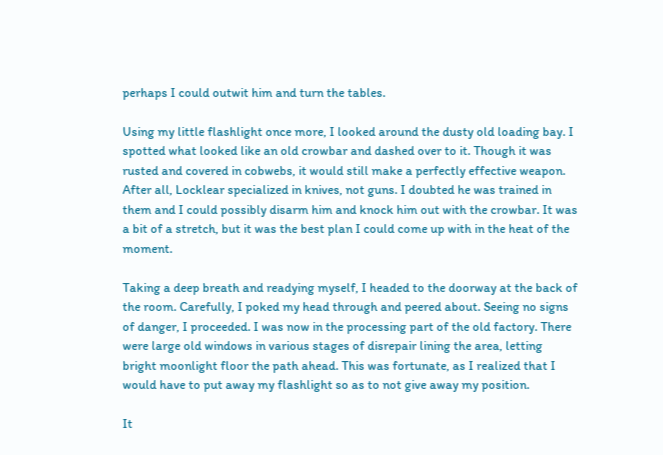perhaps I could outwit him and turn the tables.

Using my little flashlight once more, I looked around the dusty old loading bay. I spotted what looked like an old crowbar and dashed over to it. Though it was rusted and covered in cobwebs, it would still make a perfectly effective weapon. After all, Locklear specialized in knives, not guns. I doubted he was trained in them and I could possibly disarm him and knock him out with the crowbar. It was a bit of a stretch, but it was the best plan I could come up with in the heat of the moment.

Taking a deep breath and readying myself, I headed to the doorway at the back of the room. Carefully, I poked my head through and peered about. Seeing no signs of danger, I proceeded. I was now in the processing part of the old factory. There were large old windows in various stages of disrepair lining the area, letting bright moonlight floor the path ahead. This was fortunate, as I realized that I would have to put away my flashlight so as to not give away my position.

It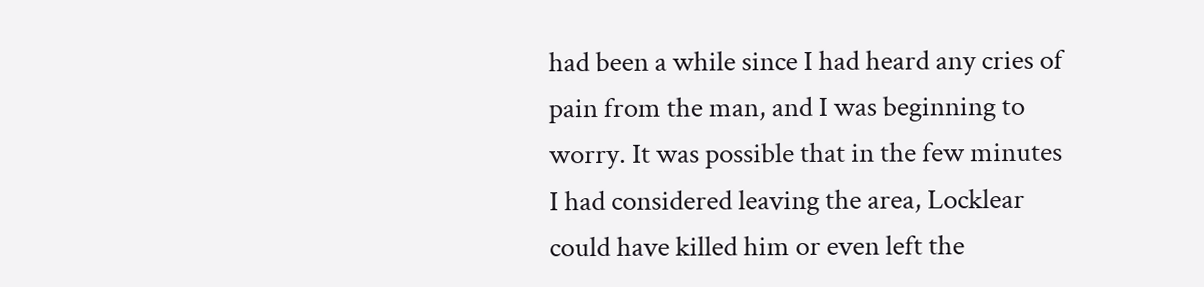had been a while since I had heard any cries of pain from the man, and I was beginning to worry. It was possible that in the few minutes I had considered leaving the area, Locklear could have killed him or even left the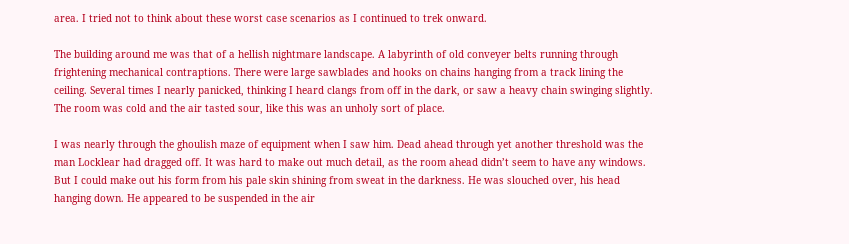area. I tried not to think about these worst case scenarios as I continued to trek onward.

The building around me was that of a hellish nightmare landscape. A labyrinth of old conveyer belts running through frightening mechanical contraptions. There were large sawblades and hooks on chains hanging from a track lining the ceiling. Several times I nearly panicked, thinking I heard clangs from off in the dark, or saw a heavy chain swinging slightly. The room was cold and the air tasted sour, like this was an unholy sort of place.

I was nearly through the ghoulish maze of equipment when I saw him. Dead ahead through yet another threshold was the man Locklear had dragged off. It was hard to make out much detail, as the room ahead didn’t seem to have any windows. But I could make out his form from his pale skin shining from sweat in the darkness. He was slouched over, his head hanging down. He appeared to be suspended in the air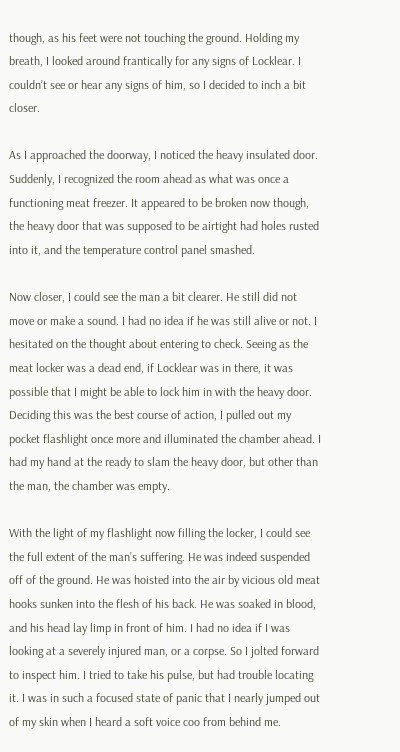though, as his feet were not touching the ground. Holding my breath, I looked around frantically for any signs of Locklear. I couldn’t see or hear any signs of him, so I decided to inch a bit closer.

As I approached the doorway, I noticed the heavy insulated door. Suddenly, I recognized the room ahead as what was once a functioning meat freezer. It appeared to be broken now though, the heavy door that was supposed to be airtight had holes rusted into it, and the temperature control panel smashed.

Now closer, I could see the man a bit clearer. He still did not move or make a sound. I had no idea if he was still alive or not. I hesitated on the thought about entering to check. Seeing as the meat locker was a dead end, if Locklear was in there, it was possible that I might be able to lock him in with the heavy door. Deciding this was the best course of action, I pulled out my pocket flashlight once more and illuminated the chamber ahead. I had my hand at the ready to slam the heavy door, but other than the man, the chamber was empty.

With the light of my flashlight now filling the locker, I could see the full extent of the man’s suffering. He was indeed suspended off of the ground. He was hoisted into the air by vicious old meat hooks sunken into the flesh of his back. He was soaked in blood, and his head lay limp in front of him. I had no idea if I was looking at a severely injured man, or a corpse. So I jolted forward to inspect him. I tried to take his pulse, but had trouble locating it. I was in such a focused state of panic that I nearly jumped out of my skin when I heard a soft voice coo from behind me.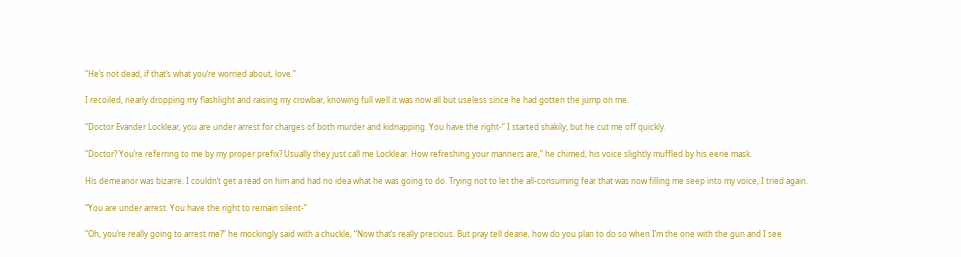“He’s not dead, if that’s what you’re worried about, love.”

I recoiled, nearly dropping my flashlight and raising my crowbar, knowing full well it was now all but useless since he had gotten the jump on me.

“Doctor Evander Locklear, you are under arrest for charges of both murder and kidnapping. You have the right-” I started shakily, but he cut me off quickly.

“Doctor? You’re referring to me by my proper prefix? Usually they just call me Locklear. How refreshing your manners are,” he chimed, his voice slightly muffled by his eerie mask.

His demeanor was bizarre. I couldn’t get a read on him and had no idea what he was going to do. Trying not to let the all-consuming fear that was now filling me seep into my voice, I tried again.

“You are under arrest. You have the right to remain silent-”

“Oh, you’re really going to arrest me?” he mockingly said with a chuckle, “Now that’s really precious. But pray tell dearie, how do you plan to do so when I’m the one with the gun and I see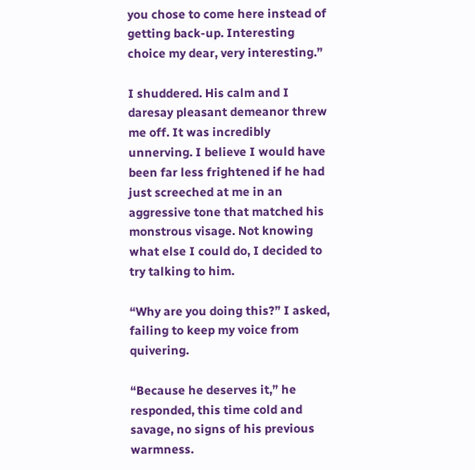you chose to come here instead of getting back-up. Interesting choice my dear, very interesting.”

I shuddered. His calm and I daresay pleasant demeanor threw me off. It was incredibly unnerving. I believe I would have been far less frightened if he had just screeched at me in an aggressive tone that matched his monstrous visage. Not knowing what else I could do, I decided to try talking to him.

“Why are you doing this?” I asked, failing to keep my voice from quivering.

“Because he deserves it,” he responded, this time cold and savage, no signs of his previous warmness.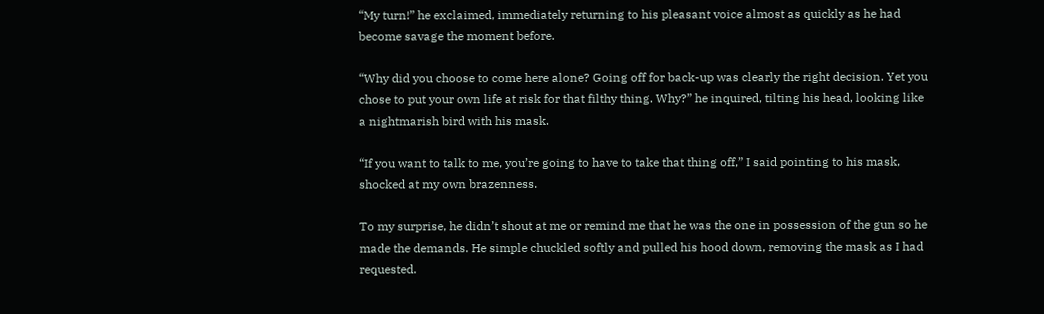“My turn!” he exclaimed, immediately returning to his pleasant voice almost as quickly as he had become savage the moment before.

“Why did you choose to come here alone? Going off for back-up was clearly the right decision. Yet you chose to put your own life at risk for that filthy thing. Why?” he inquired, tilting his head, looking like a nightmarish bird with his mask.

“If you want to talk to me, you’re going to have to take that thing off,” I said pointing to his mask, shocked at my own brazenness.

To my surprise, he didn’t shout at me or remind me that he was the one in possession of the gun so he made the demands. He simple chuckled softly and pulled his hood down, removing the mask as I had requested.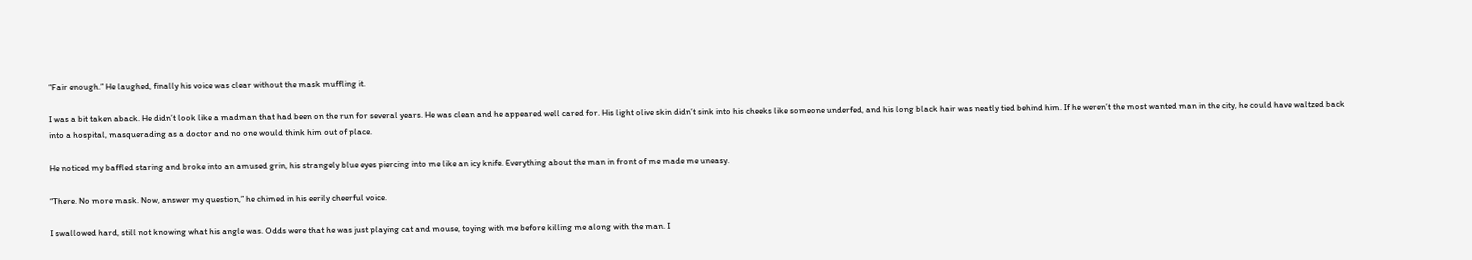“Fair enough.” He laughed, finally his voice was clear without the mask muffling it.

I was a bit taken aback. He didn’t look like a madman that had been on the run for several years. He was clean and he appeared well cared for. His light olive skin didn’t sink into his cheeks like someone underfed, and his long black hair was neatly tied behind him. If he weren’t the most wanted man in the city, he could have waltzed back into a hospital, masquerading as a doctor and no one would think him out of place.

He noticed my baffled staring and broke into an amused grin, his strangely blue eyes piercing into me like an icy knife. Everything about the man in front of me made me uneasy.

“There. No more mask. Now, answer my question,” he chimed in his eerily cheerful voice.

I swallowed hard, still not knowing what his angle was. Odds were that he was just playing cat and mouse, toying with me before killing me along with the man. I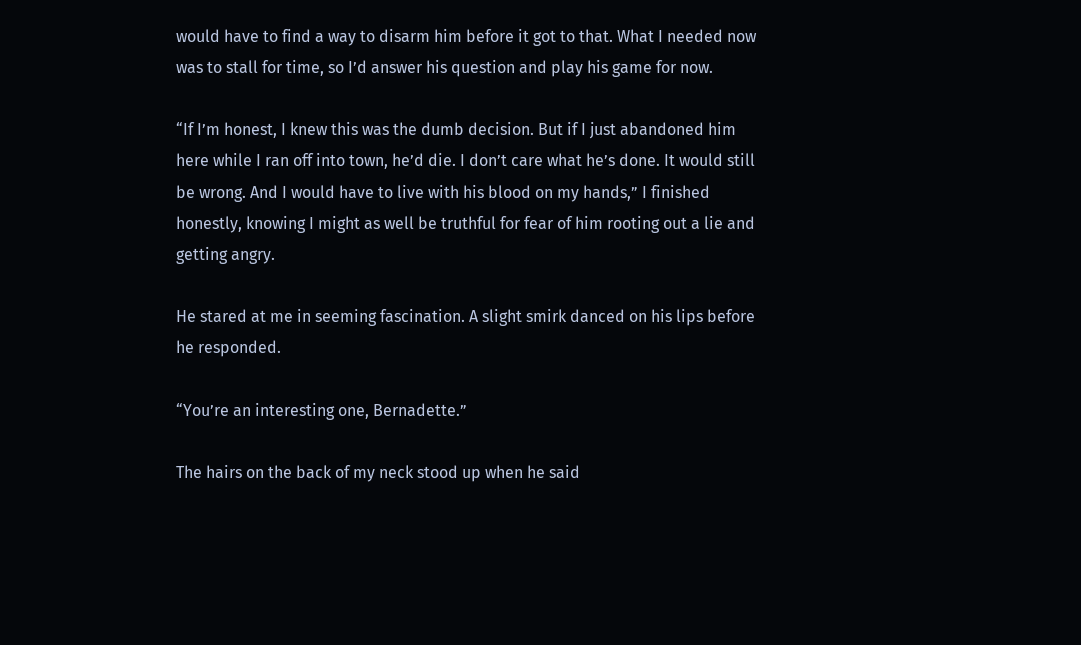would have to find a way to disarm him before it got to that. What I needed now was to stall for time, so I’d answer his question and play his game for now.

“If I’m honest, I knew this was the dumb decision. But if I just abandoned him here while I ran off into town, he’d die. I don’t care what he’s done. It would still be wrong. And I would have to live with his blood on my hands,” I finished honestly, knowing I might as well be truthful for fear of him rooting out a lie and getting angry.

He stared at me in seeming fascination. A slight smirk danced on his lips before he responded.

“You’re an interesting one, Bernadette.”

The hairs on the back of my neck stood up when he said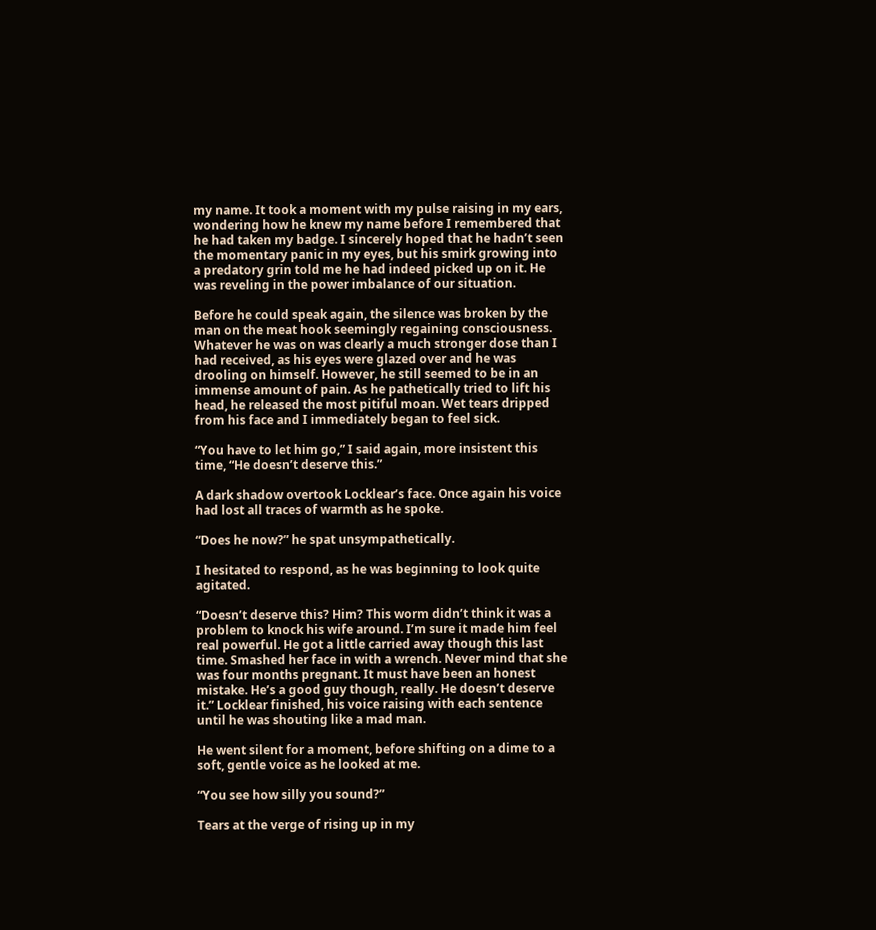my name. It took a moment with my pulse raising in my ears, wondering how he knew my name before I remembered that he had taken my badge. I sincerely hoped that he hadn’t seen the momentary panic in my eyes, but his smirk growing into a predatory grin told me he had indeed picked up on it. He was reveling in the power imbalance of our situation.

Before he could speak again, the silence was broken by the man on the meat hook seemingly regaining consciousness. Whatever he was on was clearly a much stronger dose than I had received, as his eyes were glazed over and he was drooling on himself. However, he still seemed to be in an immense amount of pain. As he pathetically tried to lift his head, he released the most pitiful moan. Wet tears dripped from his face and I immediately began to feel sick.

“You have to let him go,” I said again, more insistent this time, “He doesn’t deserve this.”

A dark shadow overtook Locklear’s face. Once again his voice had lost all traces of warmth as he spoke.

“Does he now?” he spat unsympathetically.

I hesitated to respond, as he was beginning to look quite agitated.

“Doesn’t deserve this? Him? This worm didn’t think it was a problem to knock his wife around. I’m sure it made him feel real powerful. He got a little carried away though this last time. Smashed her face in with a wrench. Never mind that she was four months pregnant. It must have been an honest mistake. He’s a good guy though, really. He doesn’t deserve it.” Locklear finished, his voice raising with each sentence until he was shouting like a mad man.

He went silent for a moment, before shifting on a dime to a soft, gentle voice as he looked at me.

“You see how silly you sound?”

Tears at the verge of rising up in my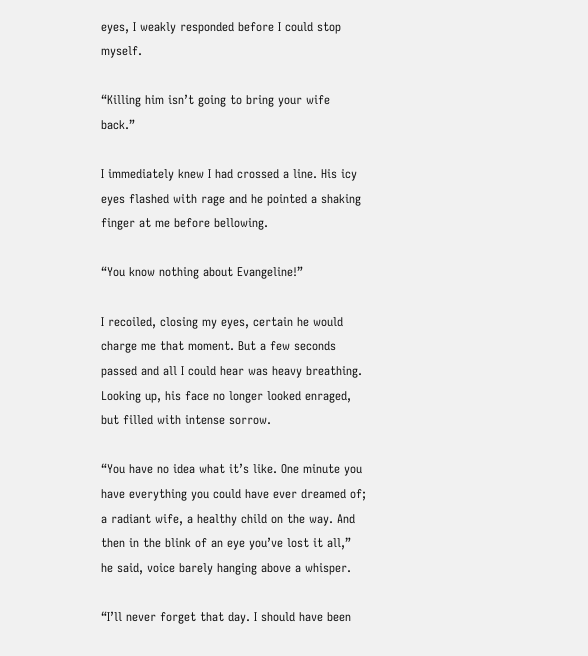eyes, I weakly responded before I could stop myself.

“Killing him isn’t going to bring your wife back.”

I immediately knew I had crossed a line. His icy eyes flashed with rage and he pointed a shaking finger at me before bellowing.

“You know nothing about Evangeline!”

I recoiled, closing my eyes, certain he would charge me that moment. But a few seconds passed and all I could hear was heavy breathing. Looking up, his face no longer looked enraged, but filled with intense sorrow.

“You have no idea what it’s like. One minute you have everything you could have ever dreamed of; a radiant wife, a healthy child on the way. And then in the blink of an eye you’ve lost it all,” he said, voice barely hanging above a whisper.

“I’ll never forget that day. I should have been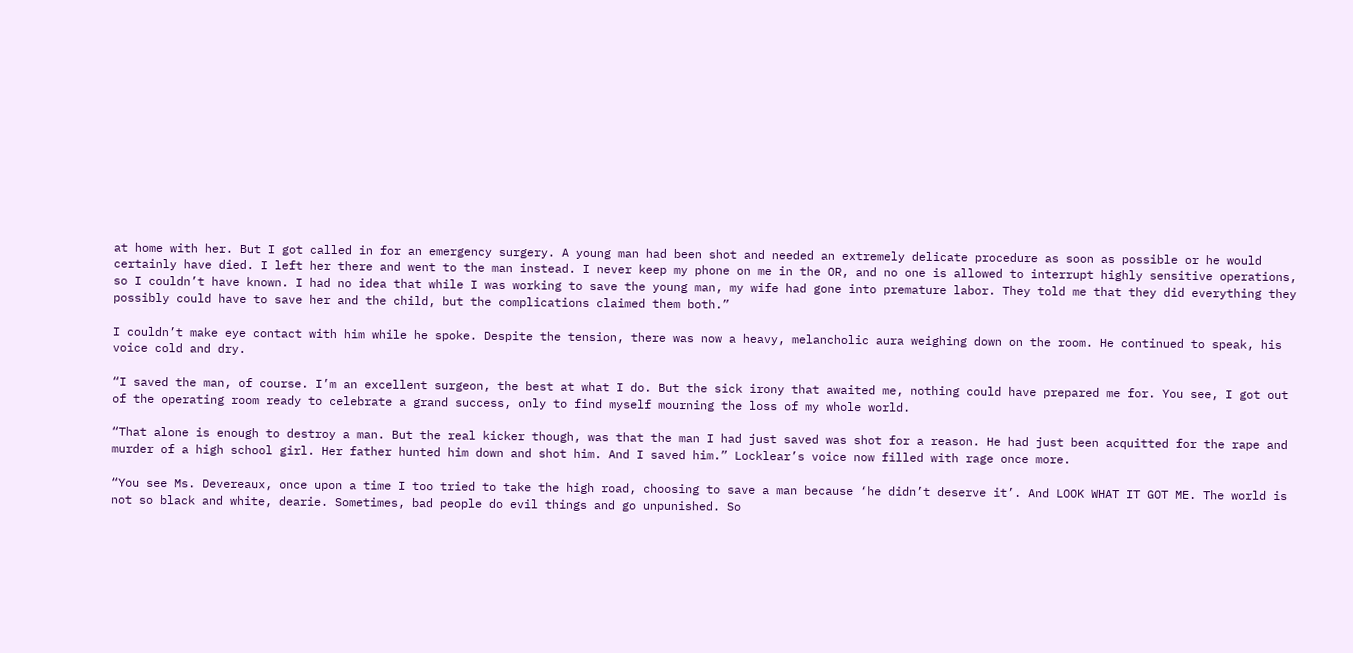at home with her. But I got called in for an emergency surgery. A young man had been shot and needed an extremely delicate procedure as soon as possible or he would certainly have died. I left her there and went to the man instead. I never keep my phone on me in the OR, and no one is allowed to interrupt highly sensitive operations, so I couldn’t have known. I had no idea that while I was working to save the young man, my wife had gone into premature labor. They told me that they did everything they possibly could have to save her and the child, but the complications claimed them both.”

I couldn’t make eye contact with him while he spoke. Despite the tension, there was now a heavy, melancholic aura weighing down on the room. He continued to speak, his voice cold and dry.

“I saved the man, of course. I’m an excellent surgeon, the best at what I do. But the sick irony that awaited me, nothing could have prepared me for. You see, I got out of the operating room ready to celebrate a grand success, only to find myself mourning the loss of my whole world.

“That alone is enough to destroy a man. But the real kicker though, was that the man I had just saved was shot for a reason. He had just been acquitted for the rape and murder of a high school girl. Her father hunted him down and shot him. And I saved him.” Locklear’s voice now filled with rage once more.

“You see Ms. Devereaux, once upon a time I too tried to take the high road, choosing to save a man because ‘he didn’t deserve it’. And LOOK WHAT IT GOT ME. The world is not so black and white, dearie. Sometimes, bad people do evil things and go unpunished. So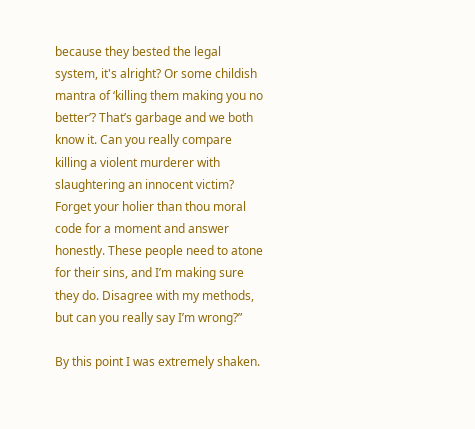because they bested the legal system, it's alright? Or some childish mantra of ‘killing them making you no better’? That’s garbage and we both know it. Can you really compare killing a violent murderer with slaughtering an innocent victim? Forget your holier than thou moral code for a moment and answer honestly. These people need to atone for their sins, and I’m making sure they do. Disagree with my methods, but can you really say I’m wrong?”

By this point I was extremely shaken.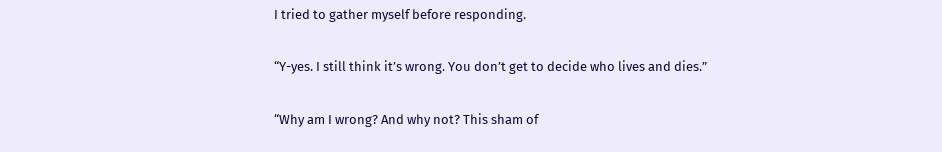I tried to gather myself before responding.

“Y-yes. I still think it’s wrong. You don’t get to decide who lives and dies.”

“Why am I wrong? And why not? This sham of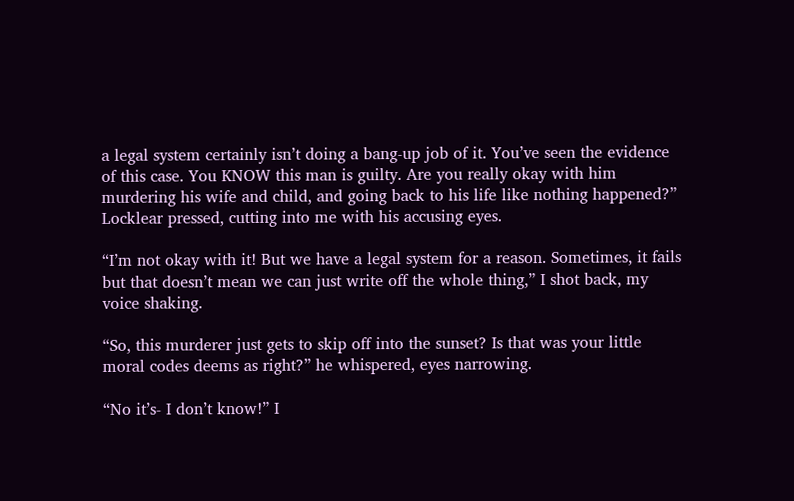a legal system certainly isn’t doing a bang-up job of it. You’ve seen the evidence of this case. You KNOW this man is guilty. Are you really okay with him murdering his wife and child, and going back to his life like nothing happened?” Locklear pressed, cutting into me with his accusing eyes.

“I’m not okay with it! But we have a legal system for a reason. Sometimes, it fails but that doesn’t mean we can just write off the whole thing,” I shot back, my voice shaking.

“So, this murderer just gets to skip off into the sunset? Is that was your little moral codes deems as right?” he whispered, eyes narrowing.

“No it’s- I don’t know!” I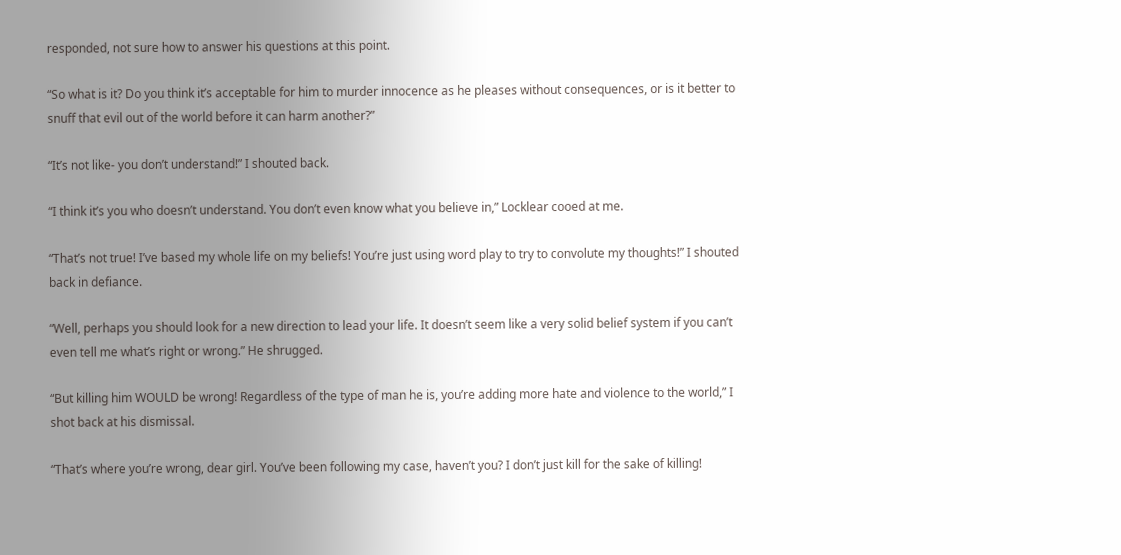responded, not sure how to answer his questions at this point.

“So what is it? Do you think it’s acceptable for him to murder innocence as he pleases without consequences, or is it better to snuff that evil out of the world before it can harm another?”

“It’s not like- you don’t understand!” I shouted back.

“I think it’s you who doesn’t understand. You don’t even know what you believe in,” Locklear cooed at me.

“That’s not true! I’ve based my whole life on my beliefs! You’re just using word play to try to convolute my thoughts!” I shouted back in defiance.

“Well, perhaps you should look for a new direction to lead your life. It doesn’t seem like a very solid belief system if you can’t even tell me what’s right or wrong.” He shrugged.

“But killing him WOULD be wrong! Regardless of the type of man he is, you’re adding more hate and violence to the world,” I shot back at his dismissal.

“That’s where you’re wrong, dear girl. You’ve been following my case, haven’t you? I don’t just kill for the sake of killing!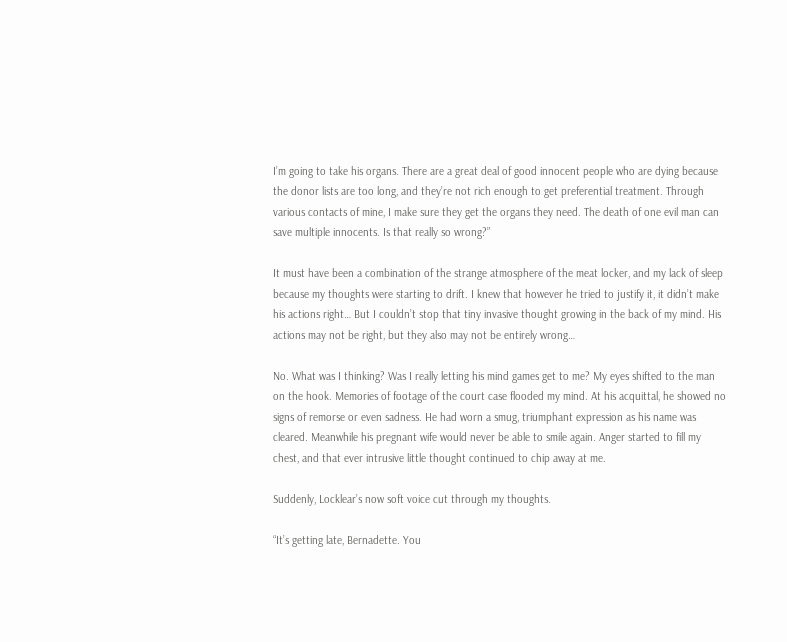I’m going to take his organs. There are a great deal of good innocent people who are dying because the donor lists are too long, and they’re not rich enough to get preferential treatment. Through various contacts of mine, I make sure they get the organs they need. The death of one evil man can save multiple innocents. Is that really so wrong?”

It must have been a combination of the strange atmosphere of the meat locker, and my lack of sleep because my thoughts were starting to drift. I knew that however he tried to justify it, it didn’t make his actions right… But I couldn’t stop that tiny invasive thought growing in the back of my mind. His actions may not be right, but they also may not be entirely wrong…

No. What was I thinking? Was I really letting his mind games get to me? My eyes shifted to the man on the hook. Memories of footage of the court case flooded my mind. At his acquittal, he showed no signs of remorse or even sadness. He had worn a smug, triumphant expression as his name was cleared. Meanwhile his pregnant wife would never be able to smile again. Anger started to fill my chest, and that ever intrusive little thought continued to chip away at me.

Suddenly, Locklear’s now soft voice cut through my thoughts.

“It’s getting late, Bernadette. You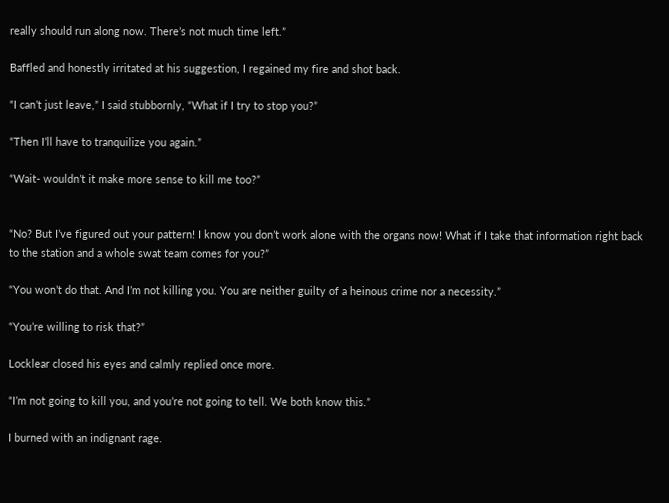really should run along now. There’s not much time left.”

Baffled and honestly irritated at his suggestion, I regained my fire and shot back.

“I can’t just leave,” I said stubbornly, “What if I try to stop you?”

“Then I’ll have to tranquilize you again.”

“Wait- wouldn’t it make more sense to kill me too?”


“No? But I’ve figured out your pattern! I know you don’t work alone with the organs now! What if I take that information right back to the station and a whole swat team comes for you?”

“You won’t do that. And I’m not killing you. You are neither guilty of a heinous crime nor a necessity.”

“You’re willing to risk that?”

Locklear closed his eyes and calmly replied once more.

“I’m not going to kill you, and you’re not going to tell. We both know this.”

I burned with an indignant rage.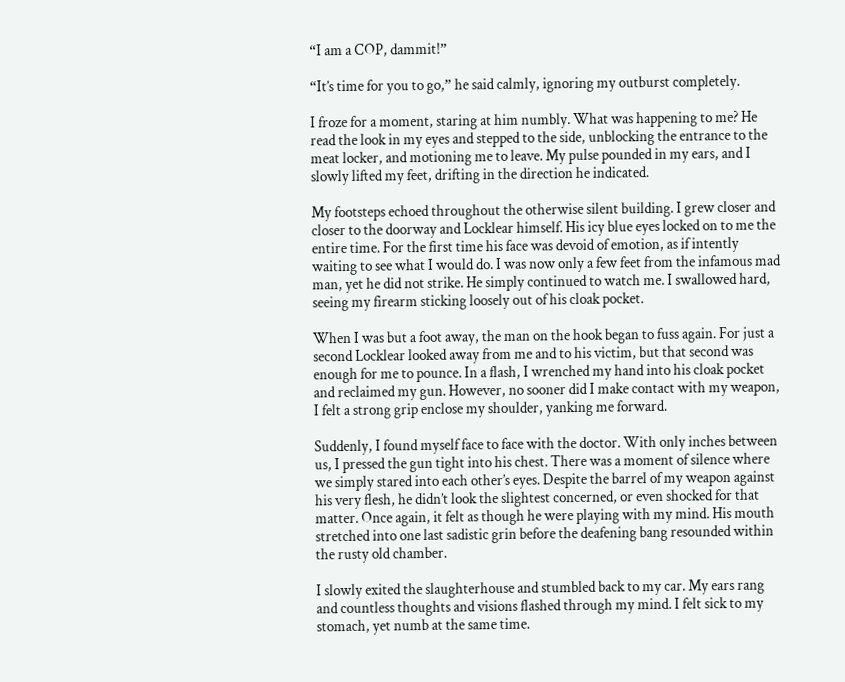“I am a COP, dammit!”

“It’s time for you to go,” he said calmly, ignoring my outburst completely.

I froze for a moment, staring at him numbly. What was happening to me? He read the look in my eyes and stepped to the side, unblocking the entrance to the meat locker, and motioning me to leave. My pulse pounded in my ears, and I slowly lifted my feet, drifting in the direction he indicated.

My footsteps echoed throughout the otherwise silent building. I grew closer and closer to the doorway and Locklear himself. His icy blue eyes locked on to me the entire time. For the first time his face was devoid of emotion, as if intently waiting to see what I would do. I was now only a few feet from the infamous mad man, yet he did not strike. He simply continued to watch me. I swallowed hard, seeing my firearm sticking loosely out of his cloak pocket.

When I was but a foot away, the man on the hook began to fuss again. For just a second Locklear looked away from me and to his victim, but that second was enough for me to pounce. In a flash, I wrenched my hand into his cloak pocket and reclaimed my gun. However, no sooner did I make contact with my weapon, I felt a strong grip enclose my shoulder, yanking me forward.

Suddenly, I found myself face to face with the doctor. With only inches between us, I pressed the gun tight into his chest. There was a moment of silence where we simply stared into each other’s eyes. Despite the barrel of my weapon against his very flesh, he didn’t look the slightest concerned, or even shocked for that matter. Once again, it felt as though he were playing with my mind. His mouth stretched into one last sadistic grin before the deafening bang resounded within the rusty old chamber.

I slowly exited the slaughterhouse and stumbled back to my car. My ears rang and countless thoughts and visions flashed through my mind. I felt sick to my stomach, yet numb at the same time.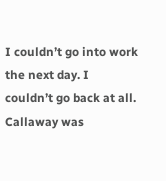I couldn’t go into work the next day. I couldn’t go back at all. Callaway was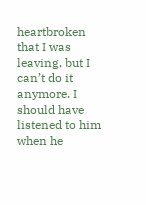heartbroken that I was leaving, but I can’t do it anymore. I should have listened to him when he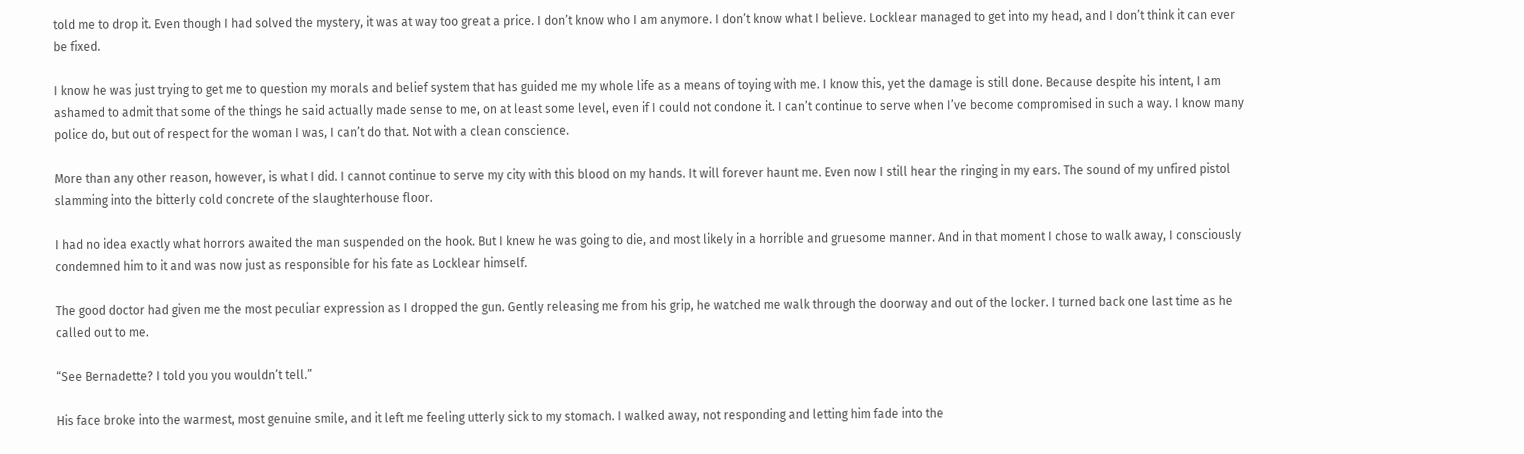told me to drop it. Even though I had solved the mystery, it was at way too great a price. I don’t know who I am anymore. I don’t know what I believe. Locklear managed to get into my head, and I don’t think it can ever be fixed.

I know he was just trying to get me to question my morals and belief system that has guided me my whole life as a means of toying with me. I know this, yet the damage is still done. Because despite his intent, I am ashamed to admit that some of the things he said actually made sense to me, on at least some level, even if I could not condone it. I can’t continue to serve when I’ve become compromised in such a way. I know many police do, but out of respect for the woman I was, I can’t do that. Not with a clean conscience.

More than any other reason, however, is what I did. I cannot continue to serve my city with this blood on my hands. It will forever haunt me. Even now I still hear the ringing in my ears. The sound of my unfired pistol slamming into the bitterly cold concrete of the slaughterhouse floor.

I had no idea exactly what horrors awaited the man suspended on the hook. But I knew he was going to die, and most likely in a horrible and gruesome manner. And in that moment I chose to walk away, I consciously condemned him to it and was now just as responsible for his fate as Locklear himself.

The good doctor had given me the most peculiar expression as I dropped the gun. Gently releasing me from his grip, he watched me walk through the doorway and out of the locker. I turned back one last time as he called out to me.

“See Bernadette? I told you you wouldn’t tell.”

His face broke into the warmest, most genuine smile, and it left me feeling utterly sick to my stomach. I walked away, not responding and letting him fade into the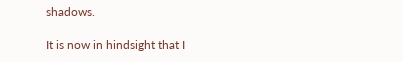shadows.

It is now in hindsight that I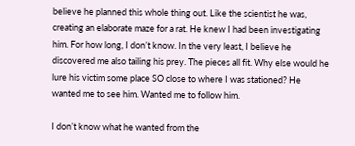believe he planned this whole thing out. Like the scientist he was, creating an elaborate maze for a rat. He knew I had been investigating him. For how long, I don’t know. In the very least, I believe he discovered me also tailing his prey. The pieces all fit. Why else would he lure his victim some place SO close to where I was stationed? He wanted me to see him. Wanted me to follow him.

I don’t know what he wanted from the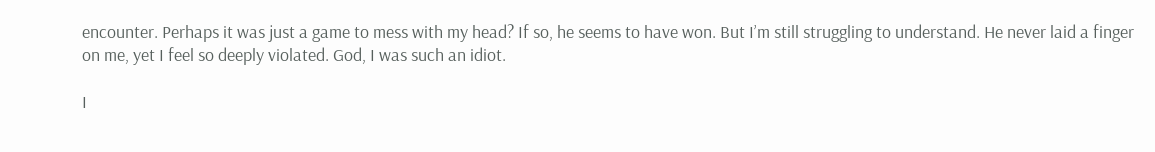encounter. Perhaps it was just a game to mess with my head? If so, he seems to have won. But I’m still struggling to understand. He never laid a finger on me, yet I feel so deeply violated. God, I was such an idiot.

I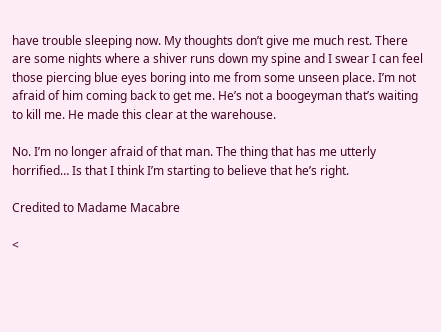have trouble sleeping now. My thoughts don’t give me much rest. There are some nights where a shiver runs down my spine and I swear I can feel those piercing blue eyes boring into me from some unseen place. I’m not afraid of him coming back to get me. He’s not a boogeyman that’s waiting to kill me. He made this clear at the warehouse.

No. I’m no longer afraid of that man. The thing that has me utterly horrified… Is that I think I’m starting to believe that he’s right.

Credited to Madame Macabre

<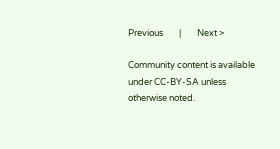Previous        |        Next >

Community content is available under CC-BY-SA unless otherwise noted.